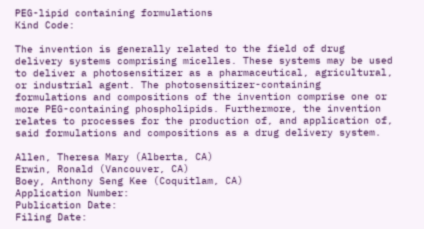PEG-lipid containing formulations
Kind Code:

The invention is generally related to the field of drug delivery systems comprising micelles. These systems may be used to deliver a photosensitizer as a pharmaceutical, agricultural, or industrial agent. The photosensitizer-containing formulations and compositions of the invention comprise one or more PEG-containing phospholipids. Furthermore, the invention relates to processes for the production of, and application of, said formulations and compositions as a drug delivery system.

Allen, Theresa Mary (Alberta, CA)
Erwin, Ronald (Vancouver, CA)
Boey, Anthony Seng Kee (Coquitlam, CA)
Application Number:
Publication Date:
Filing Date: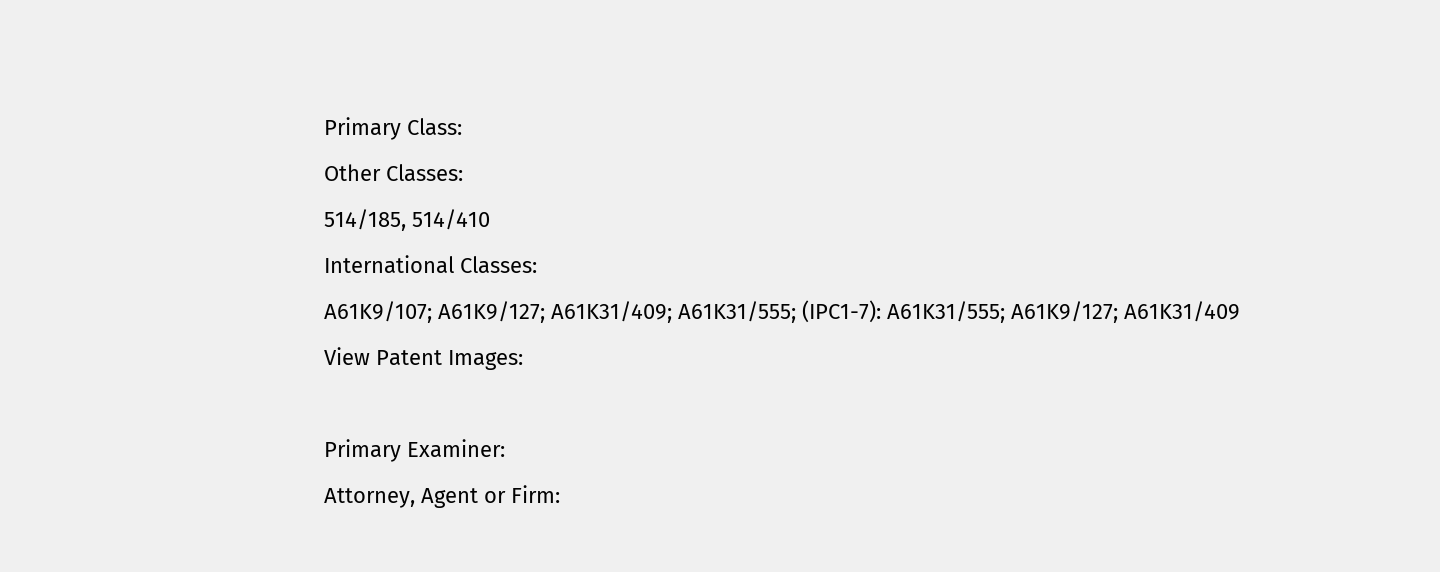Primary Class:
Other Classes:
514/185, 514/410
International Classes:
A61K9/107; A61K9/127; A61K31/409; A61K31/555; (IPC1-7): A61K31/555; A61K9/127; A61K31/409
View Patent Images:

Primary Examiner:
Attorney, Agent or Firm: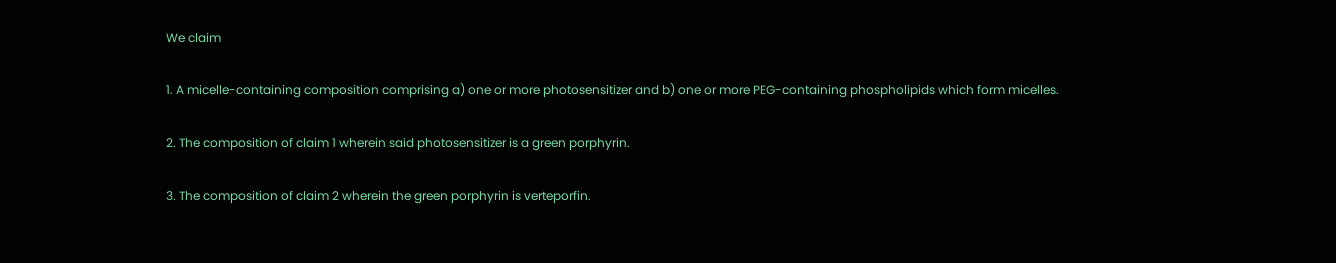We claim

1. A micelle-containing composition comprising a) one or more photosensitizer and b) one or more PEG-containing phospholipids which form micelles.

2. The composition of claim 1 wherein said photosensitizer is a green porphyrin.

3. The composition of claim 2 wherein the green porphyrin is verteporfin.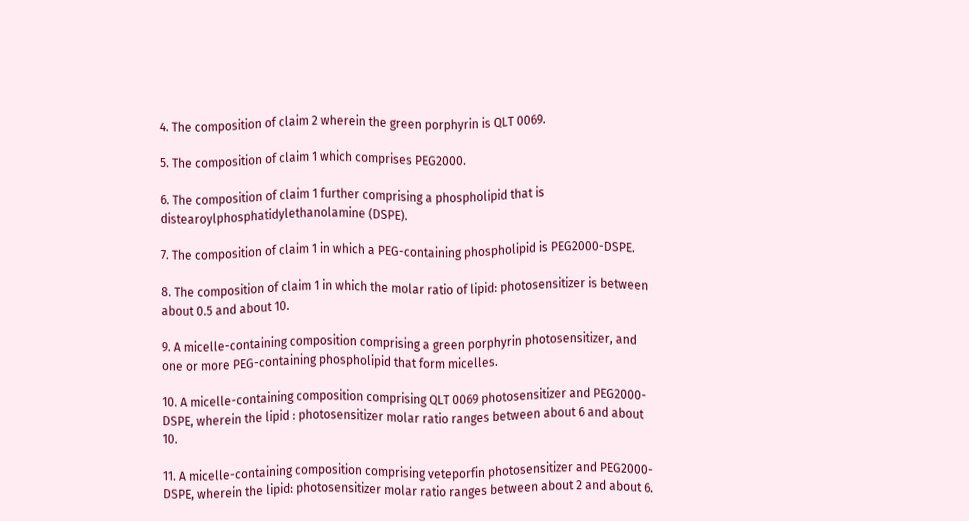4. The composition of claim 2 wherein the green porphyrin is QLT 0069.

5. The composition of claim 1 which comprises PEG2000.

6. The composition of claim 1 further comprising a phospholipid that is distearoylphosphatidylethanolamine (DSPE).

7. The composition of claim 1 in which a PEG-containing phospholipid is PEG2000-DSPE.

8. The composition of claim 1 in which the molar ratio of lipid: photosensitizer is between about 0.5 and about 10.

9. A micelle-containing composition comprising a green porphyrin photosensitizer, and one or more PEG-containing phospholipid that form micelles.

10. A micelle-containing composition comprising QLT 0069 photosensitizer and PEG2000-DSPE, wherein the lipid : photosensitizer molar ratio ranges between about 6 and about 10.

11. A micelle-containing composition comprising veteporfin photosensitizer and PEG2000-DSPE, wherein the lipid: photosensitizer molar ratio ranges between about 2 and about 6.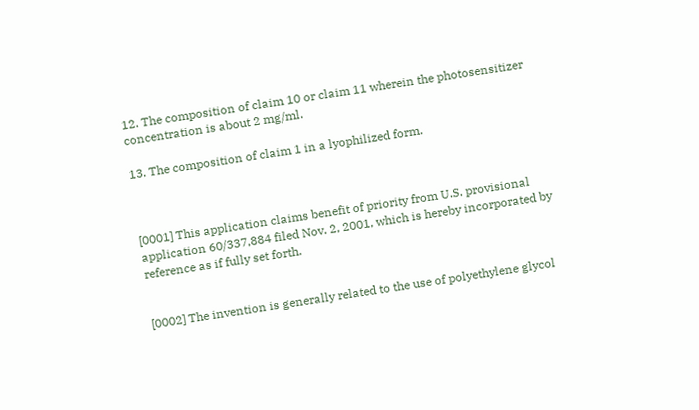12. The composition of claim 10 or claim 11 wherein the photosensitizer concentration is about 2 mg/ml.

13. The composition of claim 1 in a lyophilized form.



[0001] This application claims benefit of priority from U.S. provisional application 60/337,884 filed Nov. 2, 2001, which is hereby incorporated by reference as if fully set forth.


[0002] The invention is generally related to the use of polyethylene glycol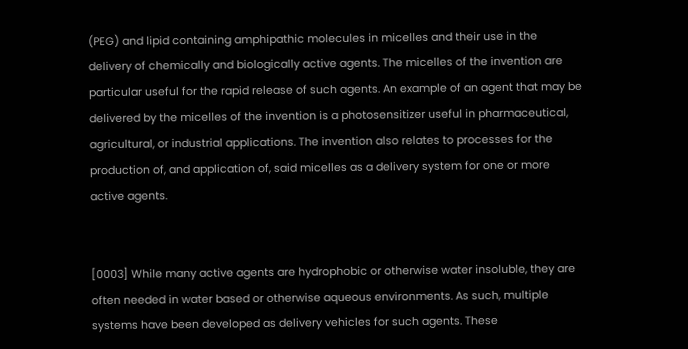(PEG) and lipid containing amphipathic molecules in micelles and their use in the delivery of chemically and biologically active agents. The micelles of the invention are particular useful for the rapid release of such agents. An example of an agent that may be delivered by the micelles of the invention is a photosensitizer useful in pharmaceutical, agricultural, or industrial applications. The invention also relates to processes for the production of, and application of, said micelles as a delivery system for one or more active agents.


[0003] While many active agents are hydrophobic or otherwise water insoluble, they are often needed in water based or otherwise aqueous environments. As such, multiple systems have been developed as delivery vehicles for such agents. These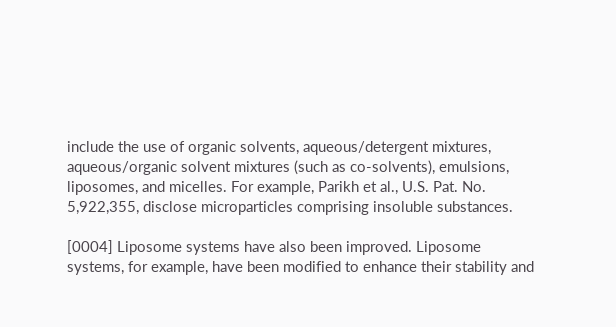include the use of organic solvents, aqueous/detergent mixtures, aqueous/organic solvent mixtures (such as co-solvents), emulsions, liposomes, and micelles. For example, Parikh et al., U.S. Pat. No. 5,922,355, disclose microparticles comprising insoluble substances.

[0004] Liposome systems have also been improved. Liposome systems, for example, have been modified to enhance their stability and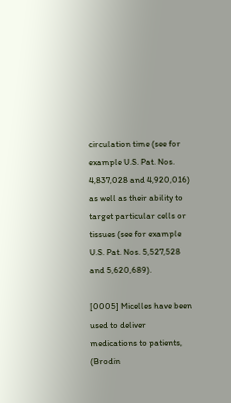circulation time (see for example U.S. Pat. Nos. 4,837,028 and 4,920,016) as well as their ability to target particular cells or tissues (see for example U.S. Pat. Nos. 5,527,528 and 5,620,689).

[0005] Micelles have been used to deliver medications to patients, (Brodin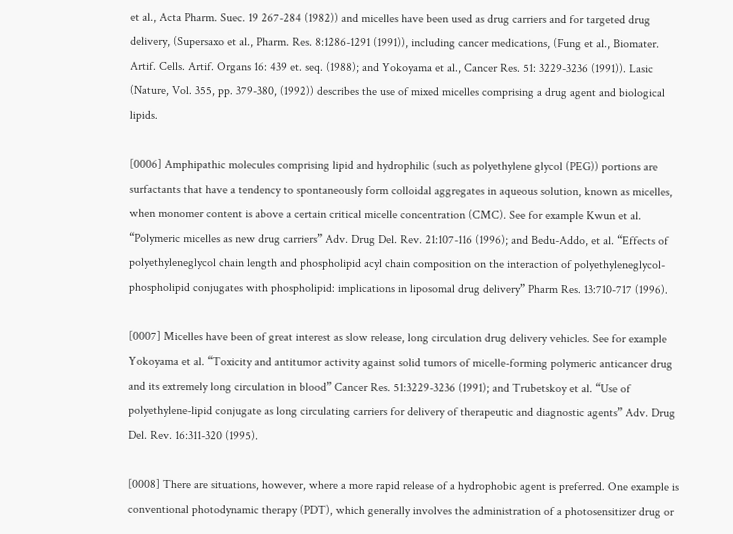et al., Acta Pharm. Suec. 19 267-284 (1982)) and micelles have been used as drug carriers and for targeted drug delivery, (Supersaxo et al., Pharm. Res. 8:1286-1291 (1991)), including cancer medications, (Fung et al., Biomater. Artif. Cells. Artif. Organs 16: 439 et. seq. (1988); and Yokoyama et al., Cancer Res. 51: 3229-3236 (1991)). Lasic (Nature, Vol. 355, pp. 379-380, (1992)) describes the use of mixed micelles comprising a drug agent and biological lipids.

[0006] Amphipathic molecules comprising lipid and hydrophilic (such as polyethylene glycol (PEG)) portions are surfactants that have a tendency to spontaneously form colloidal aggregates in aqueous solution, known as micelles, when monomer content is above a certain critical micelle concentration (CMC). See for example Kwun et al. “Polymeric micelles as new drug carriers” Adv. Drug Del. Rev. 21:107-116 (1996); and Bedu-Addo, et al. “Effects of polyethyleneglycol chain length and phospholipid acyl chain composition on the interaction of polyethyleneglycol-phospholipid conjugates with phospholipid: implications in liposomal drug delivery” Pharm Res. 13:710-717 (1996).

[0007] Micelles have been of great interest as slow release, long circulation drug delivery vehicles. See for example Yokoyama et al. “Toxicity and antitumor activity against solid tumors of micelle-forming polymeric anticancer drug and its extremely long circulation in blood” Cancer Res. 51:3229-3236 (1991); and Trubetskoy et al. “Use of polyethylene-lipid conjugate as long circulating carriers for delivery of therapeutic and diagnostic agents” Adv. Drug Del. Rev. 16:311-320 (1995).

[0008] There are situations, however, where a more rapid release of a hydrophobic agent is preferred. One example is conventional photodynamic therapy (PDT), which generally involves the administration of a photosensitizer drug or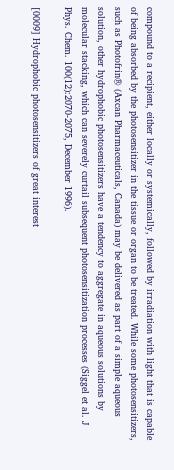compound to a recipient, either locally or systemically, followed by irradiation with light that is capable of being absorbed by the photosensitizer in the tissue or organ to be treated. While some photosensitizers, such as Photofrin® (Axcan Pharmaceuticals, Canada) may be delivered as part of a simple aqueous solution, other hydrophobic photosensitizers have a tendency to aggregate in aqueous solutions by molecular stacking, which can severely curtail subsequent photosensitization processes (Siggel et al. J Phys. Chem. 100(12):2070-2075, December 1996).

[0009] Hydrophobic photosensitizers of great interest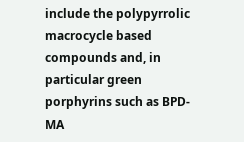include the polypyrrolic macrocycle based compounds and, in particular green porphyrins such as BPD-MA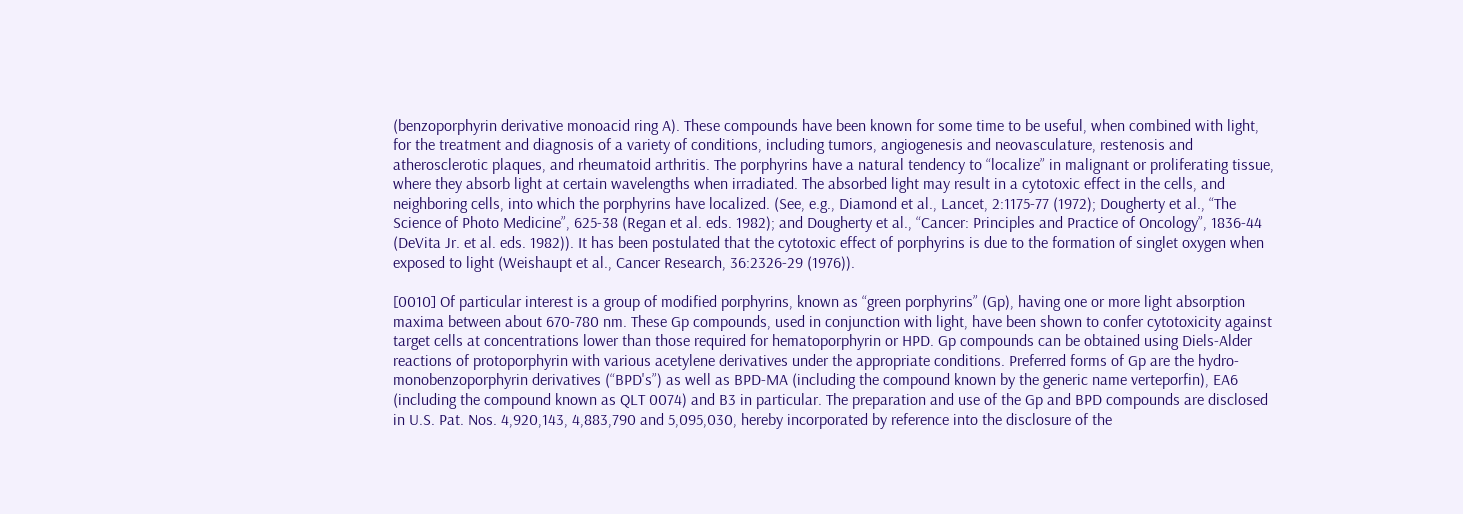(benzoporphyrin derivative monoacid ring A). These compounds have been known for some time to be useful, when combined with light, for the treatment and diagnosis of a variety of conditions, including tumors, angiogenesis and neovasculature, restenosis and atherosclerotic plaques, and rheumatoid arthritis. The porphyrins have a natural tendency to “localize” in malignant or proliferating tissue, where they absorb light at certain wavelengths when irradiated. The absorbed light may result in a cytotoxic effect in the cells, and neighboring cells, into which the porphyrins have localized. (See, e.g., Diamond et al., Lancet, 2:1175-77 (1972); Dougherty et al., “The Science of Photo Medicine”, 625-38 (Regan et al. eds. 1982); and Dougherty et al., “Cancer: Principles and Practice of Oncology”, 1836-44 (DeVita Jr. et al. eds. 1982)). It has been postulated that the cytotoxic effect of porphyrins is due to the formation of singlet oxygen when exposed to light (Weishaupt et al., Cancer Research, 36:2326-29 (1976)).

[0010] Of particular interest is a group of modified porphyrins, known as “green porphyrins” (Gp), having one or more light absorption maxima between about 670-780 nm. These Gp compounds, used in conjunction with light, have been shown to confer cytotoxicity against target cells at concentrations lower than those required for hematoporphyrin or HPD. Gp compounds can be obtained using Diels-Alder reactions of protoporphyrin with various acetylene derivatives under the appropriate conditions. Preferred forms of Gp are the hydro-monobenzoporphyrin derivatives (“BPD's”) as well as BPD-MA (including the compound known by the generic name verteporfin), EA6 (including the compound known as QLT 0074) and B3 in particular. The preparation and use of the Gp and BPD compounds are disclosed in U.S. Pat. Nos. 4,920,143, 4,883,790 and 5,095,030, hereby incorporated by reference into the disclosure of the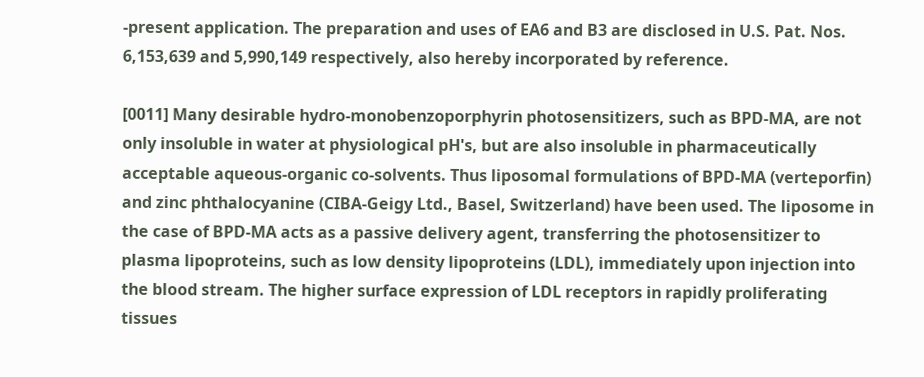-present application. The preparation and uses of EA6 and B3 are disclosed in U.S. Pat. Nos. 6,153,639 and 5,990,149 respectively, also hereby incorporated by reference.

[0011] Many desirable hydro-monobenzoporphyrin photosensitizers, such as BPD-MA, are not only insoluble in water at physiological pH's, but are also insoluble in pharmaceutically acceptable aqueous-organic co-solvents. Thus liposomal formulations of BPD-MA (verteporfin) and zinc phthalocyanine (CIBA-Geigy Ltd., Basel, Switzerland) have been used. The liposome in the case of BPD-MA acts as a passive delivery agent, transferring the photosensitizer to plasma lipoproteins, such as low density lipoproteins (LDL), immediately upon injection into the blood stream. The higher surface expression of LDL receptors in rapidly proliferating tissues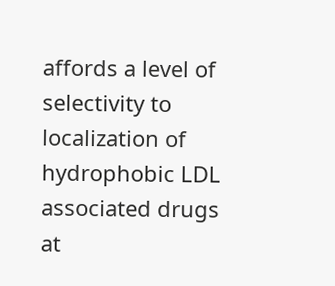affords a level of selectivity to localization of hydrophobic LDL associated drugs at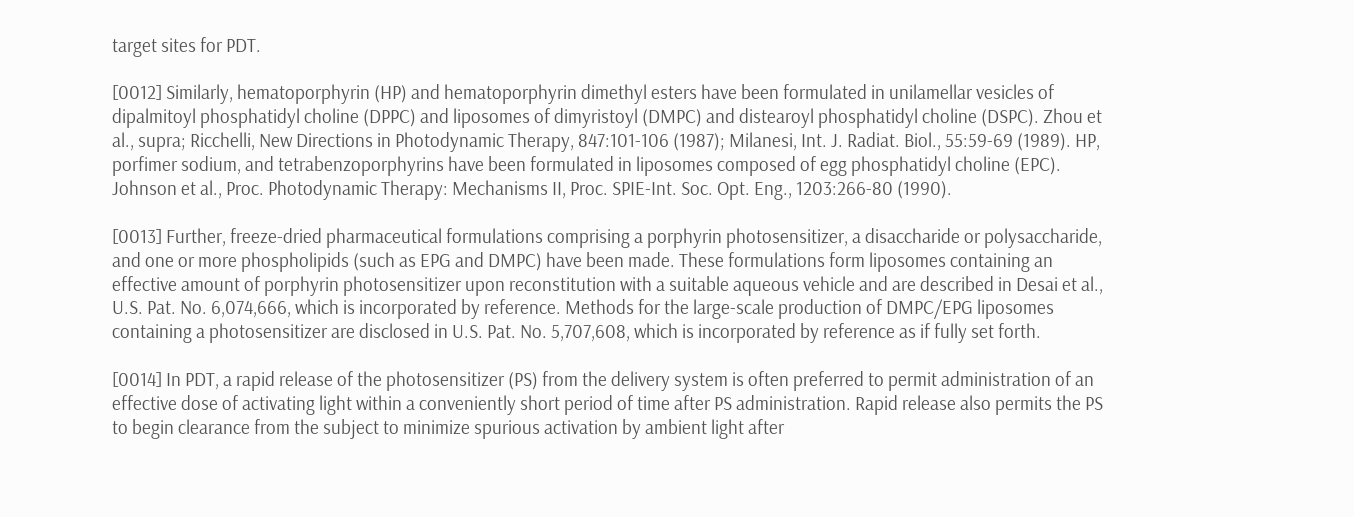target sites for PDT.

[0012] Similarly, hematoporphyrin (HP) and hematoporphyrin dimethyl esters have been formulated in unilamellar vesicles of dipalmitoyl phosphatidyl choline (DPPC) and liposomes of dimyristoyl (DMPC) and distearoyl phosphatidyl choline (DSPC). Zhou et al., supra; Ricchelli, New Directions in Photodynamic Therapy, 847:101-106 (1987); Milanesi, Int. J. Radiat. Biol., 55:59-69 (1989). HP, porfimer sodium, and tetrabenzoporphyrins have been formulated in liposomes composed of egg phosphatidyl choline (EPC). Johnson et al., Proc. Photodynamic Therapy: Mechanisms II, Proc. SPIE-Int. Soc. Opt. Eng., 1203:266-80 (1990).

[0013] Further, freeze-dried pharmaceutical formulations comprising a porphyrin photosensitizer, a disaccharide or polysaccharide, and one or more phospholipids (such as EPG and DMPC) have been made. These formulations form liposomes containing an effective amount of porphyrin photosensitizer upon reconstitution with a suitable aqueous vehicle and are described in Desai et al., U.S. Pat. No. 6,074,666, which is incorporated by reference. Methods for the large-scale production of DMPC/EPG liposomes containing a photosensitizer are disclosed in U.S. Pat. No. 5,707,608, which is incorporated by reference as if fully set forth.

[0014] In PDT, a rapid release of the photosensitizer (PS) from the delivery system is often preferred to permit administration of an effective dose of activating light within a conveniently short period of time after PS administration. Rapid release also permits the PS to begin clearance from the subject to minimize spurious activation by ambient light after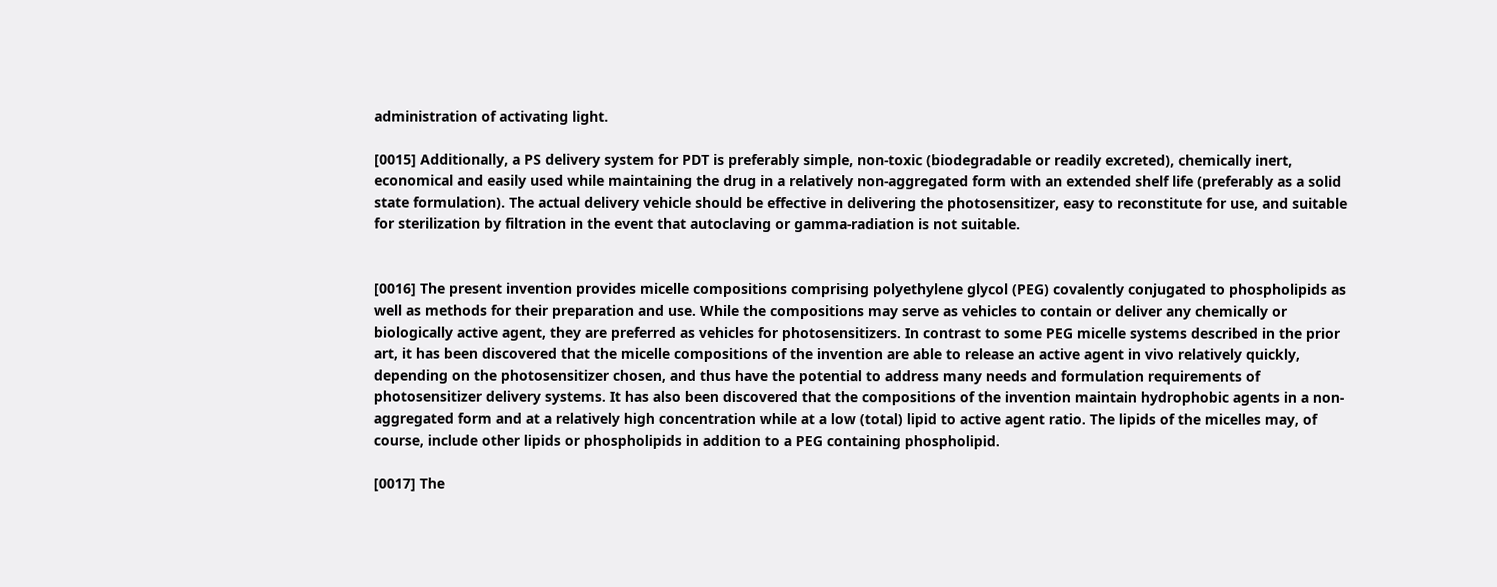administration of activating light.

[0015] Additionally, a PS delivery system for PDT is preferably simple, non-toxic (biodegradable or readily excreted), chemically inert, economical and easily used while maintaining the drug in a relatively non-aggregated form with an extended shelf life (preferably as a solid state formulation). The actual delivery vehicle should be effective in delivering the photosensitizer, easy to reconstitute for use, and suitable for sterilization by filtration in the event that autoclaving or gamma-radiation is not suitable.


[0016] The present invention provides micelle compositions comprising polyethylene glycol (PEG) covalently conjugated to phospholipids as well as methods for their preparation and use. While the compositions may serve as vehicles to contain or deliver any chemically or biologically active agent, they are preferred as vehicles for photosensitizers. In contrast to some PEG micelle systems described in the prior art, it has been discovered that the micelle compositions of the invention are able to release an active agent in vivo relatively quickly, depending on the photosensitizer chosen, and thus have the potential to address many needs and formulation requirements of photosensitizer delivery systems. It has also been discovered that the compositions of the invention maintain hydrophobic agents in a non-aggregated form and at a relatively high concentration while at a low (total) lipid to active agent ratio. The lipids of the micelles may, of course, include other lipids or phospholipids in addition to a PEG containing phospholipid.

[0017] The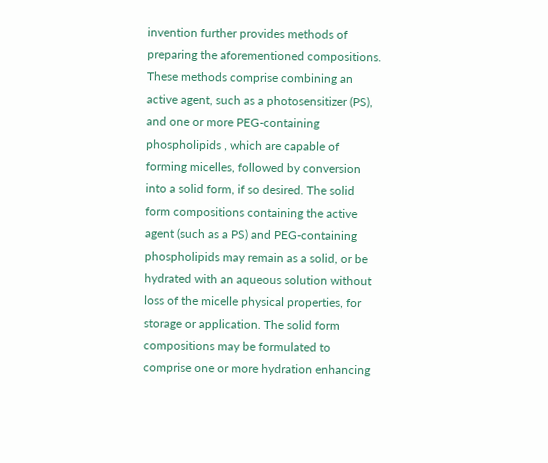invention further provides methods of preparing the aforementioned compositions. These methods comprise combining an active agent, such as a photosensitizer (PS), and one or more PEG-containing phospholipids , which are capable of forming micelles, followed by conversion into a solid form, if so desired. The solid form compositions containing the active agent (such as a PS) and PEG-containing phospholipids may remain as a solid, or be hydrated with an aqueous solution without loss of the micelle physical properties, for storage or application. The solid form compositions may be formulated to comprise one or more hydration enhancing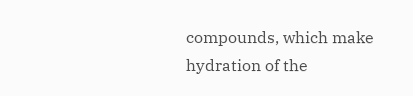compounds, which make hydration of the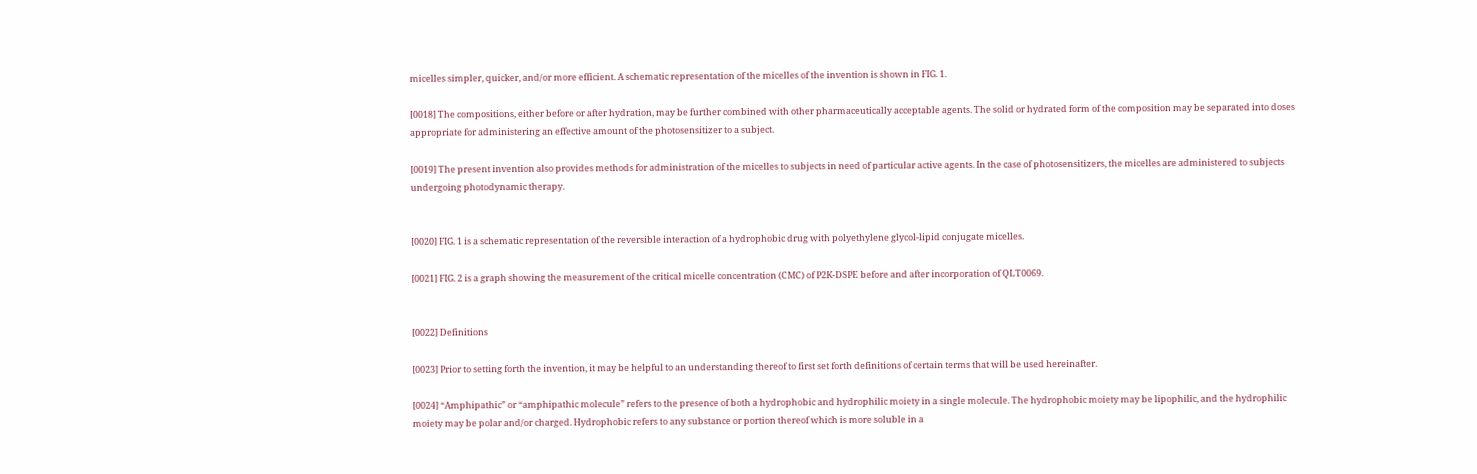micelles simpler, quicker, and/or more efficient. A schematic representation of the micelles of the invention is shown in FIG. 1.

[0018] The compositions, either before or after hydration, may be further combined with other pharmaceutically acceptable agents. The solid or hydrated form of the composition may be separated into doses appropriate for administering an effective amount of the photosensitizer to a subject.

[0019] The present invention also provides methods for administration of the micelles to subjects in need of particular active agents. In the case of photosensitizers, the micelles are administered to subjects undergoing photodynamic therapy.


[0020] FIG. 1 is a schematic representation of the reversible interaction of a hydrophobic drug with polyethylene glycol-lipid conjugate micelles.

[0021] FIG. 2 is a graph showing the measurement of the critical micelle concentration (CMC) of P2K-DSPE before and after incorporation of QLT0069.


[0022] Definitions

[0023] Prior to setting forth the invention, it may be helpful to an understanding thereof to first set forth definitions of certain terms that will be used hereinafter.

[0024] “Amphipathic” or “amphipathic molecule” refers to the presence of both a hydrophobic and hydrophilic moiety in a single molecule. The hydrophobic moiety may be lipophilic, and the hydrophilic moiety may be polar and/or charged. Hydrophobic refers to any substance or portion thereof which is more soluble in a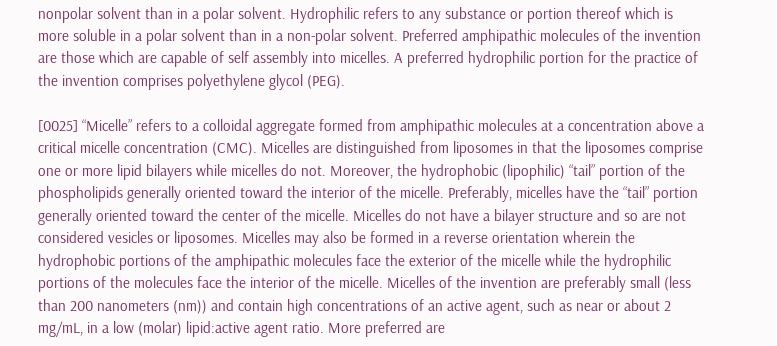nonpolar solvent than in a polar solvent. Hydrophilic refers to any substance or portion thereof which is more soluble in a polar solvent than in a non-polar solvent. Preferred amphipathic molecules of the invention are those which are capable of self assembly into micelles. A preferred hydrophilic portion for the practice of the invention comprises polyethylene glycol (PEG).

[0025] “Micelle” refers to a colloidal aggregate formed from amphipathic molecules at a concentration above a critical micelle concentration (CMC). Micelles are distinguished from liposomes in that the liposomes comprise one or more lipid bilayers while micelles do not. Moreover, the hydrophobic (lipophilic) “tail” portion of the phospholipids generally oriented toward the interior of the micelle. Preferably, micelles have the “tail” portion generally oriented toward the center of the micelle. Micelles do not have a bilayer structure and so are not considered vesicles or liposomes. Micelles may also be formed in a reverse orientation wherein the hydrophobic portions of the amphipathic molecules face the exterior of the micelle while the hydrophilic portions of the molecules face the interior of the micelle. Micelles of the invention are preferably small (less than 200 nanometers (nm)) and contain high concentrations of an active agent, such as near or about 2 mg/mL, in a low (molar) lipid:active agent ratio. More preferred are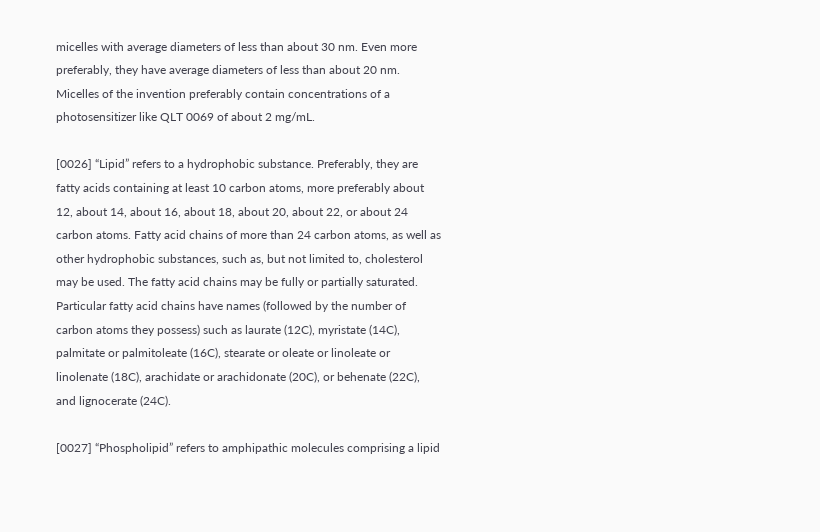micelles with average diameters of less than about 30 nm. Even more preferably, they have average diameters of less than about 20 nm. Micelles of the invention preferably contain concentrations of a photosensitizer like QLT 0069 of about 2 mg/mL.

[0026] “Lipid” refers to a hydrophobic substance. Preferably, they are fatty acids containing at least 10 carbon atoms, more preferably about 12, about 14, about 16, about 18, about 20, about 22, or about 24 carbon atoms. Fatty acid chains of more than 24 carbon atoms, as well as other hydrophobic substances, such as, but not limited to, cholesterol may be used. The fatty acid chains may be fully or partially saturated. Particular fatty acid chains have names (followed by the number of carbon atoms they possess) such as laurate (12C), myristate (14C), palmitate or palmitoleate (16C), stearate or oleate or linoleate or linolenate (18C), arachidate or arachidonate (20C), or behenate (22C), and lignocerate (24C).

[0027] “Phospholipid” refers to amphipathic molecules comprising a lipid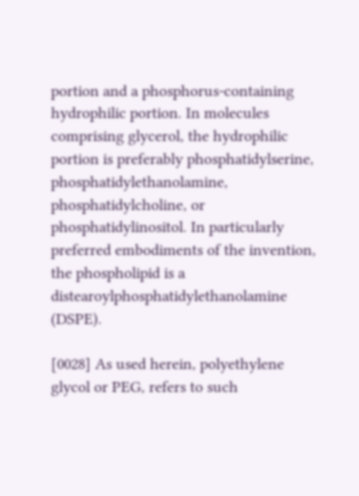portion and a phosphorus-containing hydrophilic portion. In molecules comprising glycerol, the hydrophilic portion is preferably phosphatidylserine, phosphatidylethanolamine, phosphatidylcholine, or phosphatidylinositol. In particularly preferred embodiments of the invention, the phospholipid is a distearoylphosphatidylethanolamine (DSPE).

[0028] As used herein, polyethylene glycol or PEG, refers to such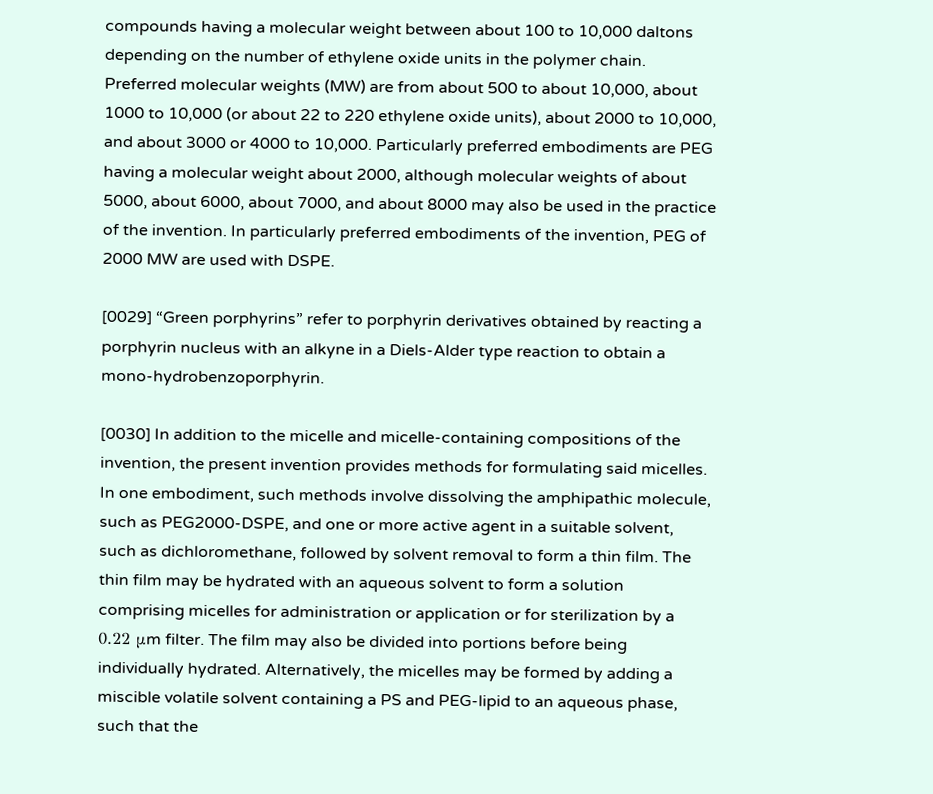compounds having a molecular weight between about 100 to 10,000 daltons depending on the number of ethylene oxide units in the polymer chain. Preferred molecular weights (MW) are from about 500 to about 10,000, about 1000 to 10,000 (or about 22 to 220 ethylene oxide units), about 2000 to 10,000, and about 3000 or 4000 to 10,000. Particularly preferred embodiments are PEG having a molecular weight about 2000, although molecular weights of about 5000, about 6000, about 7000, and about 8000 may also be used in the practice of the invention. In particularly preferred embodiments of the invention, PEG of 2000 MW are used with DSPE.

[0029] “Green porphyrins” refer to porphyrin derivatives obtained by reacting a porphyrin nucleus with an alkyne in a Diels-Alder type reaction to obtain a mono-hydrobenzoporphyrin.

[0030] In addition to the micelle and micelle-containing compositions of the invention, the present invention provides methods for formulating said micelles. In one embodiment, such methods involve dissolving the amphipathic molecule, such as PEG2000-DSPE, and one or more active agent in a suitable solvent, such as dichloromethane, followed by solvent removal to form a thin film. The thin film may be hydrated with an aqueous solvent to form a solution comprising micelles for administration or application or for sterilization by a 0.22 μm filter. The film may also be divided into portions before being individually hydrated. Alternatively, the micelles may be formed by adding a miscible volatile solvent containing a PS and PEG-lipid to an aqueous phase, such that the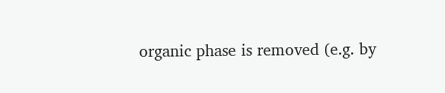organic phase is removed (e.g. by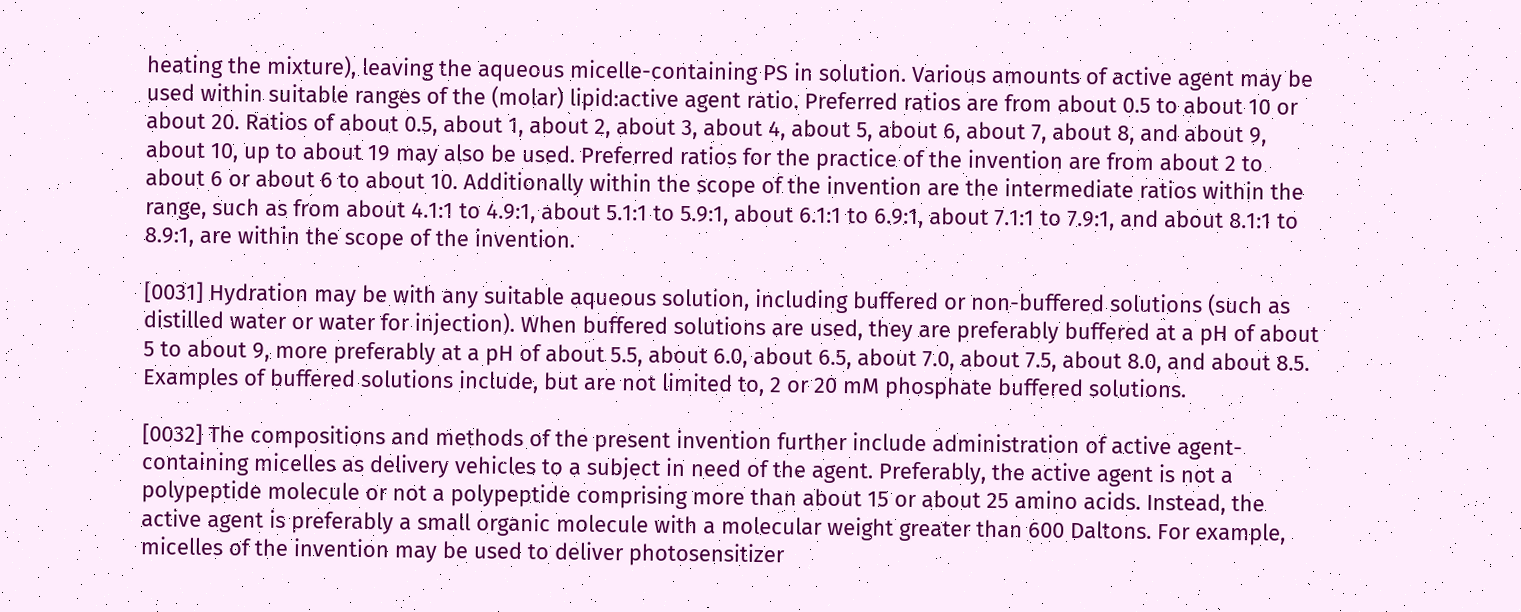heating the mixture), leaving the aqueous micelle-containing PS in solution. Various amounts of active agent may be used within suitable ranges of the (molar) lipid:active agent ratio. Preferred ratios are from about 0.5 to about 10 or about 20. Ratios of about 0.5, about 1, about 2, about 3, about 4, about 5, about 6, about 7, about 8, and about 9, about 10, up to about 19 may also be used. Preferred ratios for the practice of the invention are from about 2 to about 6 or about 6 to about 10. Additionally within the scope of the invention are the intermediate ratios within the range, such as from about 4.1:1 to 4.9:1, about 5.1:1 to 5.9:1, about 6.1:1 to 6.9:1, about 7.1:1 to 7.9:1, and about 8.1:1 to 8.9:1, are within the scope of the invention.

[0031] Hydration may be with any suitable aqueous solution, including buffered or non-buffered solutions (such as distilled water or water for injection). When buffered solutions are used, they are preferably buffered at a pH of about 5 to about 9, more preferably at a pH of about 5.5, about 6.0, about 6.5, about 7.0, about 7.5, about 8.0, and about 8.5. Examples of buffered solutions include, but are not limited to, 2 or 20 mM phosphate buffered solutions.

[0032] The compositions and methods of the present invention further include administration of active agent-containing micelles as delivery vehicles to a subject in need of the agent. Preferably, the active agent is not a polypeptide molecule or not a polypeptide comprising more than about 15 or about 25 amino acids. Instead, the active agent is preferably a small organic molecule with a molecular weight greater than 600 Daltons. For example, micelles of the invention may be used to deliver photosensitizer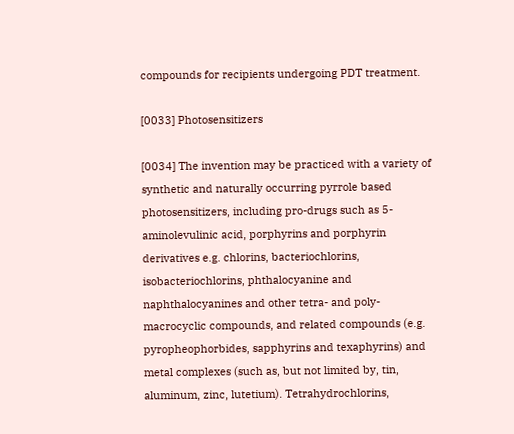compounds for recipients undergoing PDT treatment.

[0033] Photosensitizers

[0034] The invention may be practiced with a variety of synthetic and naturally occurring pyrrole based photosensitizers, including pro-drugs such as 5-aminolevulinic acid, porphyrins and porphyrin derivatives e.g. chlorins, bacteriochlorins, isobacteriochlorins, phthalocyanine and naphthalocyanines and other tetra- and poly-macrocyclic compounds, and related compounds (e.g. pyropheophorbides, sapphyrins and texaphyrins) and metal complexes (such as, but not limited by, tin, aluminum, zinc, lutetium). Tetrahydrochlorins,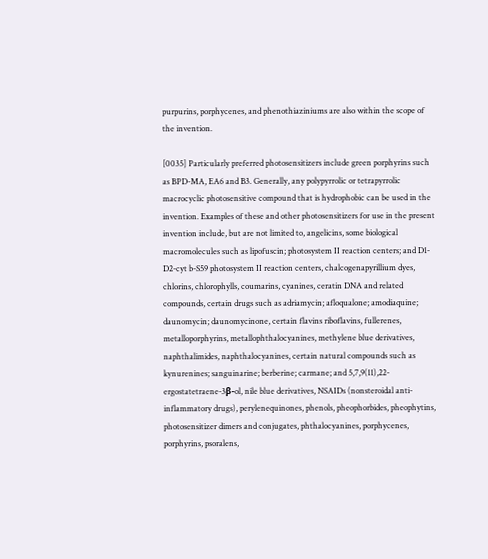purpurins, porphycenes, and phenothiaziniums are also within the scope of the invention.

[0035] Particularly preferred photosensitizers include green porphyrins such as BPD-MA, EA6 and B3. Generally, any polypyrrolic or tetrapyrrolic macrocyclic photosensitive compound that is hydrophobic can be used in the invention. Examples of these and other photosensitizers for use in the present invention include, but are not limited to, angelicins, some biological macromolecules such as lipofuscin; photosystem II reaction centers; and D1-D2-cyt b-S59 photosystem II reaction centers, chalcogenapyrillium dyes, chlorins, chlorophylls, coumarins, cyanines, ceratin DNA and related compounds, certain drugs such as adriamycin; afloqualone; amodiaquine; daunomycin; daunomycinone, certain flavins riboflavins, fullerenes, metalloporphyrins, metallophthalocyanines, methylene blue derivatives, naphthalimides, naphthalocyanines, certain natural compounds such as kynurenines; sanguinarine; berberine; carmane; and 5,7,9(11),22-ergostatetraene-3β-ol, nile blue derivatives, NSAIDs (nonsteroidal anti-inflammatory drugs), perylenequinones, phenols, pheophorbides, pheophytins, photosensitizer dimers and conjugates, phthalocyanines, porphycenes, porphyrins, psoralens,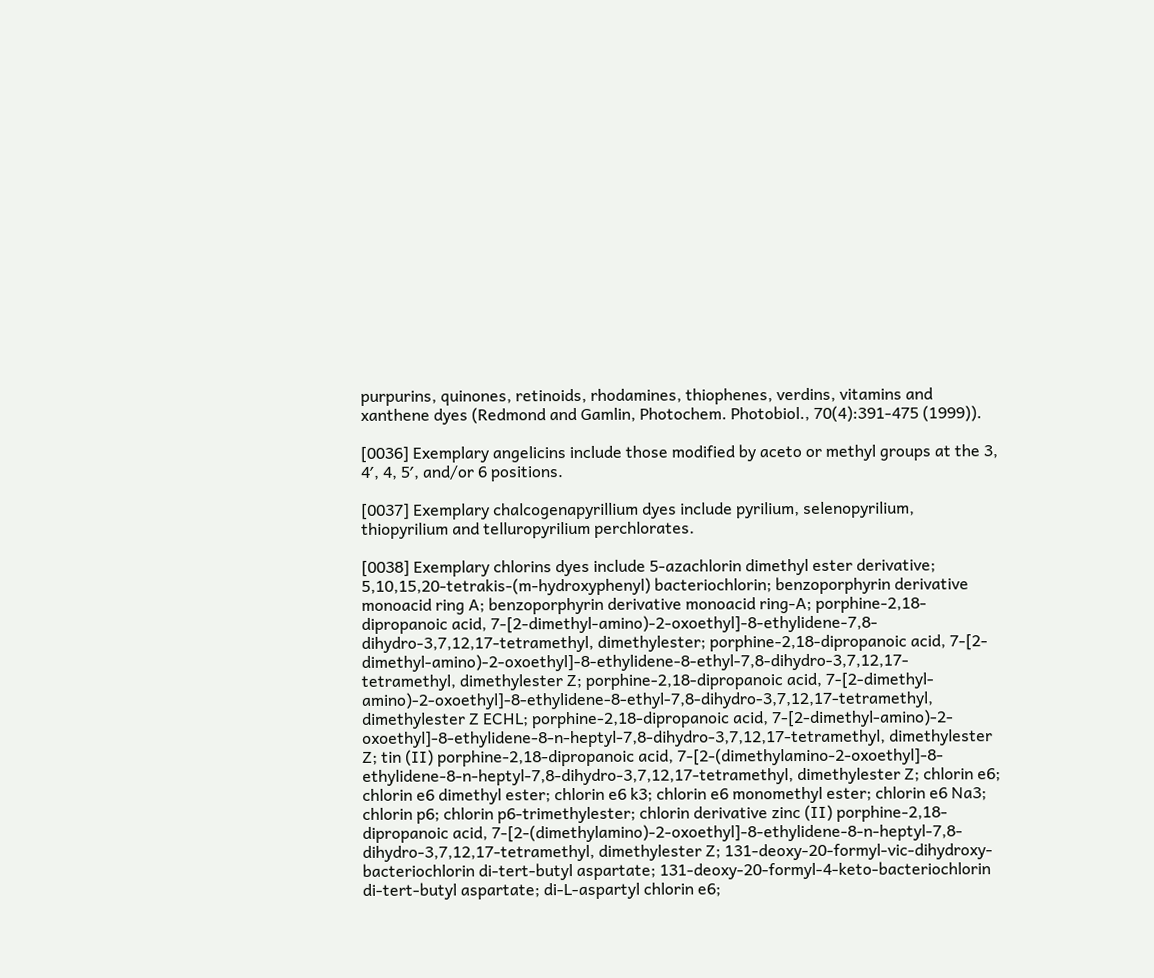purpurins, quinones, retinoids, rhodamines, thiophenes, verdins, vitamins and xanthene dyes (Redmond and Gamlin, Photochem. Photobiol., 70(4):391-475 (1999)).

[0036] Exemplary angelicins include those modified by aceto or methyl groups at the 3, 4′, 4, 5′, and/or 6 positions.

[0037] Exemplary chalcogenapyrillium dyes include pyrilium, selenopyrilium, thiopyrilium and telluropyrilium perchlorates.

[0038] Exemplary chlorins dyes include 5-azachlorin dimethyl ester derivative; 5,10,15,20-tetrakis-(m-hydroxyphenyl) bacteriochlorin; benzoporphyrin derivative monoacid ring A; benzoporphyrin derivative monoacid ring-A; porphine-2,18-dipropanoic acid, 7-[2-dimethyl-amino)-2-oxoethyl]-8-ethylidene-7,8-dihydro-3,7,12,17-tetramethyl, dimethylester; porphine-2,18-dipropanoic acid, 7-[2-dimethyl-amino)-2-oxoethyl]-8-ethylidene-8-ethyl-7,8-dihydro-3,7,12,17-tetramethyl, dimethylester Z; porphine-2,18-dipropanoic acid, 7-[2-dimethyl-amino)-2-oxoethyl]-8-ethylidene-8-ethyl-7,8-dihydro-3,7,12,17-tetramethyl, dimethylester Z ECHL; porphine-2,18-dipropanoic acid, 7-[2-dimethyl-amino)-2-oxoethyl]-8-ethylidene-8-n-heptyl-7,8-dihydro-3,7,12,17-tetramethyl, dimethylester Z; tin (II) porphine-2,18-dipropanoic acid, 7-[2-(dimethylamino-2-oxoethyl]-8-ethylidene-8-n-heptyl-7,8-dihydro-3,7,12,17-tetramethyl, dimethylester Z; chlorin e6; chlorin e6 dimethyl ester; chlorin e6 k3; chlorin e6 monomethyl ester; chlorin e6 Na3; chlorin p6; chlorin p6-trimethylester; chlorin derivative zinc (II) porphine-2,18-dipropanoic acid, 7-[2-(dimethylamino)-2-oxoethyl]-8-ethylidene-8-n-heptyl-7,8-dihydro-3,7,12,17-tetramethyl, dimethylester Z; 131-deoxy-20-formyl-vic-dihydroxy-bacteriochlorin di-tert-butyl aspartate; 131-deoxy-20-formyl-4-keto-bacteriochlorin di-tert-butyl aspartate; di-L-aspartyl chlorin e6;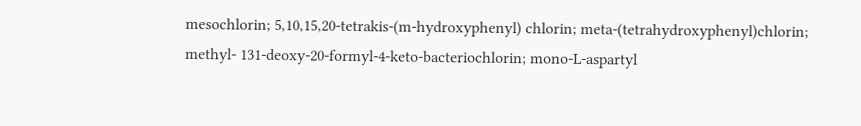mesochlorin; 5,10,15,20-tetrakis-(m-hydroxyphenyl) chlorin; meta-(tetrahydroxyphenyl)chlorin; methyl- 131-deoxy-20-formyl-4-keto-bacteriochlorin; mono-L-aspartyl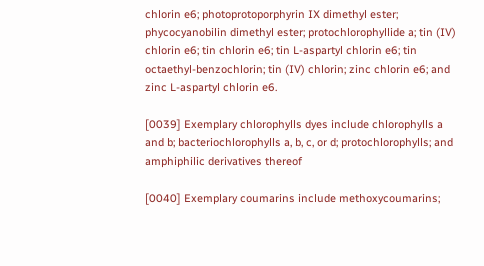chlorin e6; photoprotoporphyrin IX dimethyl ester; phycocyanobilin dimethyl ester; protochlorophyllide a; tin (IV) chlorin e6; tin chlorin e6; tin L-aspartyl chlorin e6; tin octaethyl-benzochlorin; tin (IV) chlorin; zinc chlorin e6; and zinc L-aspartyl chlorin e6.

[0039] Exemplary chlorophylls dyes include chlorophylls a and b; bacteriochlorophylls a, b, c, or d; protochlorophylls; and amphiphilic derivatives thereof

[0040] Exemplary coumarins include methoxycoumarins;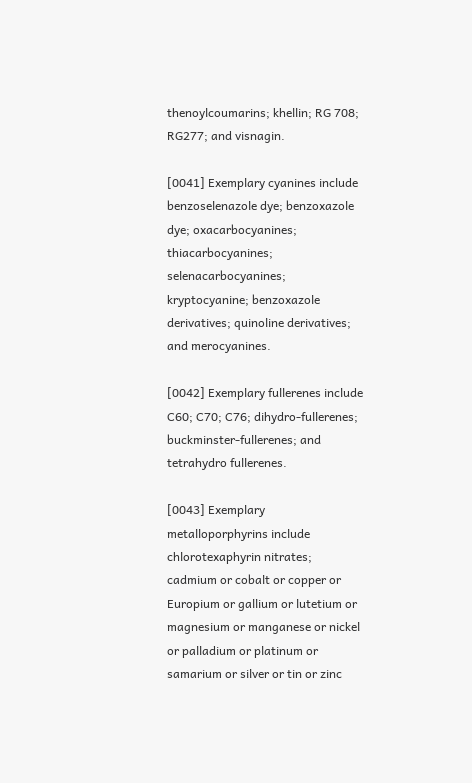thenoylcoumarins; khellin; RG 708; RG277; and visnagin.

[0041] Exemplary cyanines include benzoselenazole dye; benzoxazole dye; oxacarbocyanines; thiacarbocyanines; selenacarbocyanines; kryptocyanine; benzoxazole derivatives; quinoline derivatives; and merocyanines.

[0042] Exemplary fullerenes include C60; C70; C76; dihydro-fullerenes; buckminster-fullerenes; and tetrahydro fullerenes.

[0043] Exemplary metalloporphyrins include chlorotexaphyrin nitrates; cadmium or cobalt or copper or Europium or gallium or lutetium or magnesium or manganese or nickel or palladium or platinum or samarium or silver or tin or zinc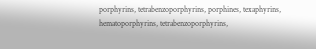porphyrins, tetrabenzoporphyrins, porphines, texaphyrins, hematoporphyrins, tetrabenzoporphyrins,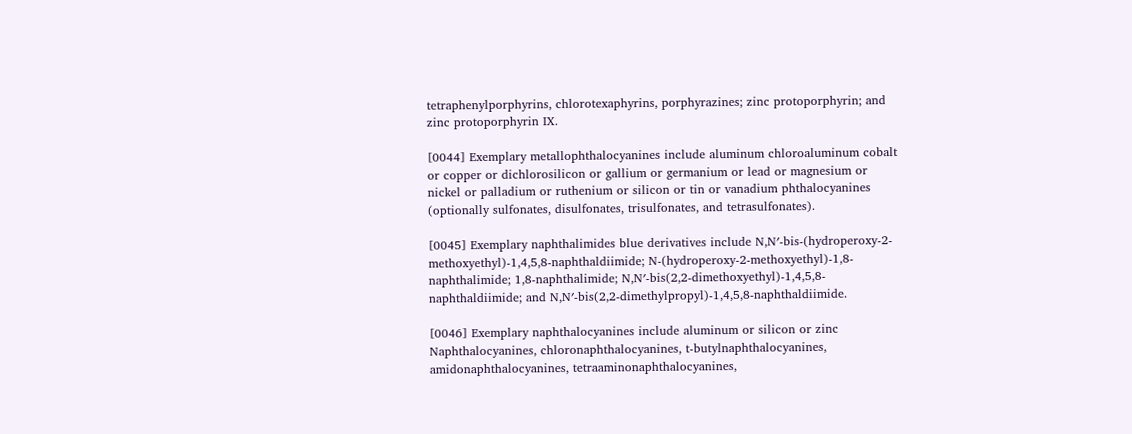tetraphenylporphyrins, chlorotexaphyrins, porphyrazines; zinc protoporphyrin; and zinc protoporphyrin IX.

[0044] Exemplary metallophthalocyanines include aluminum chloroaluminum cobalt or copper or dichlorosilicon or gallium or germanium or lead or magnesium or nickel or palladium or ruthenium or silicon or tin or vanadium phthalocyanines (optionally sulfonates, disulfonates, trisulfonates, and tetrasulfonates).

[0045] Exemplary naphthalimides blue derivatives include N,N′-bis-(hydroperoxy-2-methoxyethyl)-1,4,5,8-naphthaldiimide; N-(hydroperoxy-2-methoxyethyl)-1,8-naphthalimide; 1,8-naphthalimide; N,N′-bis(2,2-dimethoxyethyl)-1,4,5,8-naphthaldiimide; and N,N′-bis(2,2-dimethylpropyl)-1,4,5,8-naphthaldiimide.

[0046] Exemplary naphthalocyanines include aluminum or silicon or zinc Naphthalocyanines, chloronaphthalocyanines, t-butylnaphthalocyanines, amidonaphthalocyanines, tetraaminonaphthalocyanines,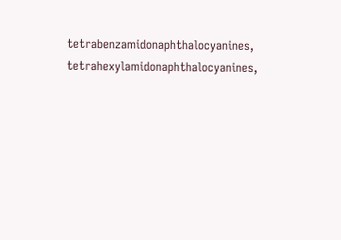tetrabenzamidonaphthalocyanines, tetrahexylamidonaphthalocyanines,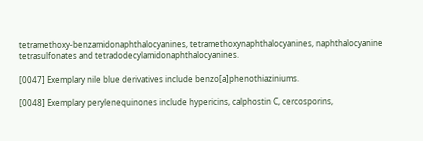tetramethoxy-benzamidonaphthalocyanines, tetramethoxynaphthalocyanines, naphthalocyanine tetrasulfonates and tetradodecylamidonaphthalocyanines.

[0047] Exemplary nile blue derivatives include benzo[a]phenothiaziniums.

[0048] Exemplary perylenequinones include hypericins, calphostin C, cercosporins,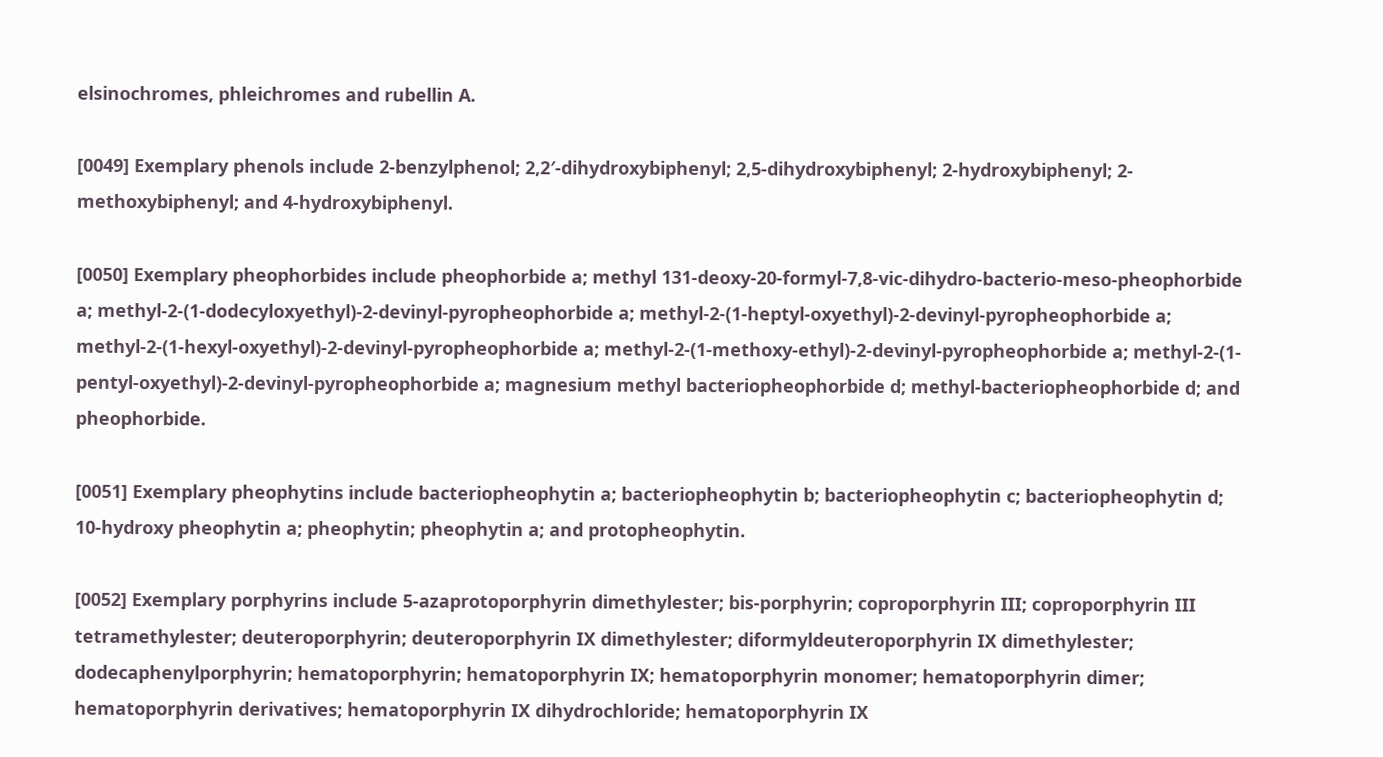elsinochromes, phleichromes and rubellin A.

[0049] Exemplary phenols include 2-benzylphenol; 2,2′-dihydroxybiphenyl; 2,5-dihydroxybiphenyl; 2-hydroxybiphenyl; 2-methoxybiphenyl; and 4-hydroxybiphenyl.

[0050] Exemplary pheophorbides include pheophorbide a; methyl 131-deoxy-20-formyl-7,8-vic-dihydro-bacterio-meso-pheophorbide a; methyl-2-(1-dodecyloxyethyl)-2-devinyl-pyropheophorbide a; methyl-2-(1-heptyl-oxyethyl)-2-devinyl-pyropheophorbide a; methyl-2-(1-hexyl-oxyethyl)-2-devinyl-pyropheophorbide a; methyl-2-(1-methoxy-ethyl)-2-devinyl-pyropheophorbide a; methyl-2-(1-pentyl-oxyethyl)-2-devinyl-pyropheophorbide a; magnesium methyl bacteriopheophorbide d; methyl-bacteriopheophorbide d; and pheophorbide.

[0051] Exemplary pheophytins include bacteriopheophytin a; bacteriopheophytin b; bacteriopheophytin c; bacteriopheophytin d; 10-hydroxy pheophytin a; pheophytin; pheophytin a; and protopheophytin.

[0052] Exemplary porphyrins include 5-azaprotoporphyrin dimethylester; bis-porphyrin; coproporphyrin III; coproporphyrin III tetramethylester; deuteroporphyrin; deuteroporphyrin IX dimethylester; diformyldeuteroporphyrin IX dimethylester; dodecaphenylporphyrin; hematoporphyrin; hematoporphyrin IX; hematoporphyrin monomer; hematoporphyrin dimer; hematoporphyrin derivatives; hematoporphyrin IX dihydrochloride; hematoporphyrin IX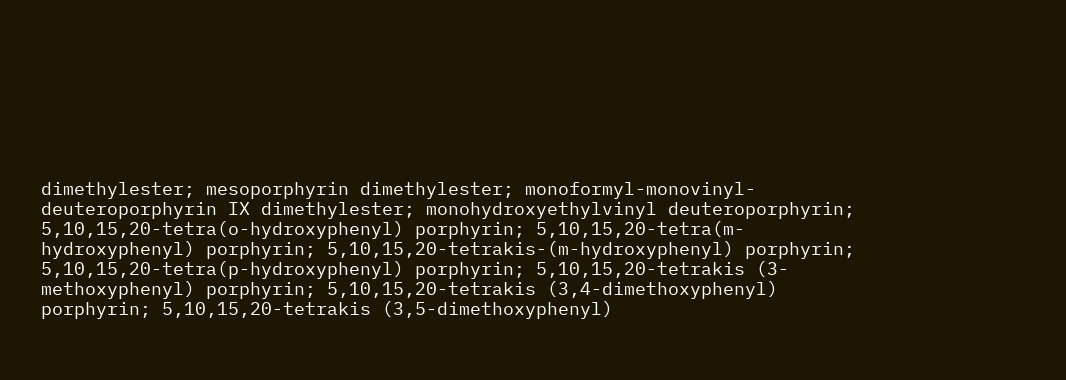dimethylester; mesoporphyrin dimethylester; monoformyl-monovinyl-deuteroporphyrin IX dimethylester; monohydroxyethylvinyl deuteroporphyrin; 5,10,15,20-tetra(o-hydroxyphenyl) porphyrin; 5,10,15,20-tetra(m-hydroxyphenyl) porphyrin; 5,10,15,20-tetrakis-(m-hydroxyphenyl) porphyrin; 5,10,15,20-tetra(p-hydroxyphenyl) porphyrin; 5,10,15,20-tetrakis (3-methoxyphenyl) porphyrin; 5,10,15,20-tetrakis (3,4-dimethoxyphenyl) porphyrin; 5,10,15,20-tetrakis (3,5-dimethoxyphenyl)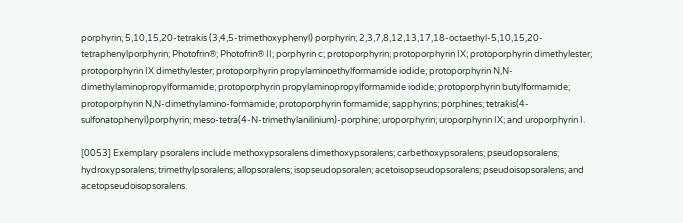porphyrin; 5,10,15,20-tetrakis (3,4,5-trimethoxyphenyl) porphyrin; 2,3,7,8,12,13,17,18-octaethyl-5,10,15,20-tetraphenylporphyrin; Photofrin®; Photofrin® II; porphyrin c; protoporphyrin; protoporphyrin IX; protoporphyrin dimethylester; protoporphyrin IX dimethylester; protoporphyrin propylaminoethylformamide iodide; protoporphyrin N,N-dimethylaminopropylformamide; protoporphyrin propylaminopropylformamide iodide; protoporphyrin butylformamide; protoporphyrin N,N-dimethylamino-formamide; protoporphyrin formamide; sapphyrins; porphines; tetrakis(4-sulfonatophenyl)porphyrin; meso-tetra(4-N-trimethylanilinium)-porphine; uroporphyrin; uroporphyrin IX; and uroporphyrin I.

[0053] Exemplary psoralens include methoxypsoralens dimethoxypsoralens; carbethoxypsoralens; pseudopsoralens; hydroxypsoralens; trimethylpsoralens; allopsoralens; isopseudopsoralen; acetoisopseudopsoralens; pseudoisopsoralens; and acetopseudoisopsoralens.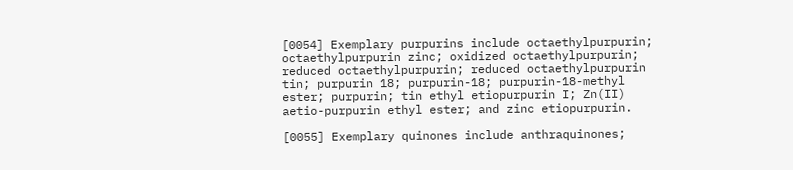[0054] Exemplary purpurins include octaethylpurpurin; octaethylpurpurin zinc; oxidized octaethylpurpurin; reduced octaethylpurpurin; reduced octaethylpurpurin tin; purpurin 18; purpurin-18; purpurin-18-methyl ester; purpurin; tin ethyl etiopurpurin I; Zn(II) aetio-purpurin ethyl ester; and zinc etiopurpurin.

[0055] Exemplary quinones include anthraquinones;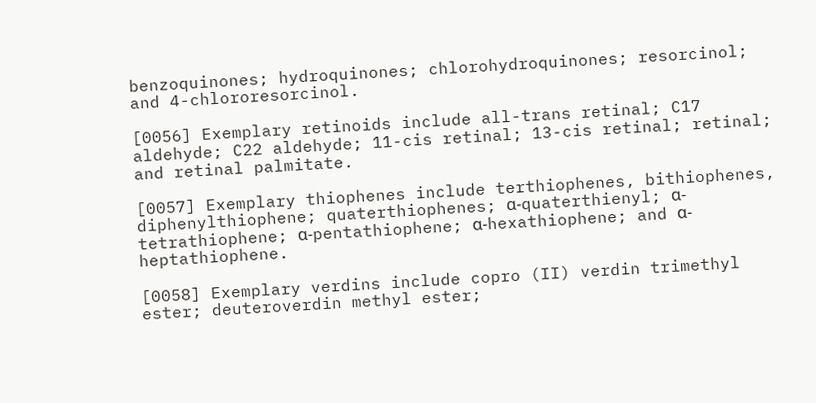benzoquinones; hydroquinones; chlorohydroquinones; resorcinol; and 4-chlororesorcinol.

[0056] Exemplary retinoids include all-trans retinal; C17 aldehyde; C22 aldehyde; 11-cis retinal; 13-cis retinal; retinal; and retinal palmitate.

[0057] Exemplary thiophenes include terthiophenes, bithiophenes, diphenylthiophene; quaterthiophenes; α-quaterthienyl; α-tetrathiophene; α-pentathiophene; α-hexathiophene; and α-heptathiophene.

[0058] Exemplary verdins include copro (II) verdin trimethyl ester; deuteroverdin methyl ester;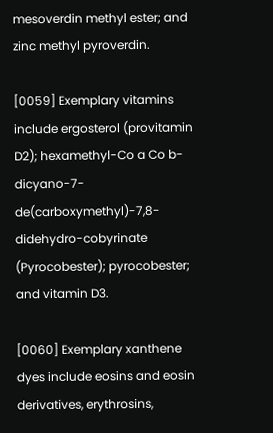mesoverdin methyl ester; and zinc methyl pyroverdin.

[0059] Exemplary vitamins include ergosterol (provitamin D2); hexamethyl-Co a Co b-dicyano-7-de(carboxymethyl)-7,8-didehydro-cobyrinate (Pyrocobester); pyrocobester; and vitamin D3.

[0060] Exemplary xanthene dyes include eosins and eosin derivatives, erythrosins,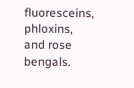fluoresceins, phloxins, and rose bengals.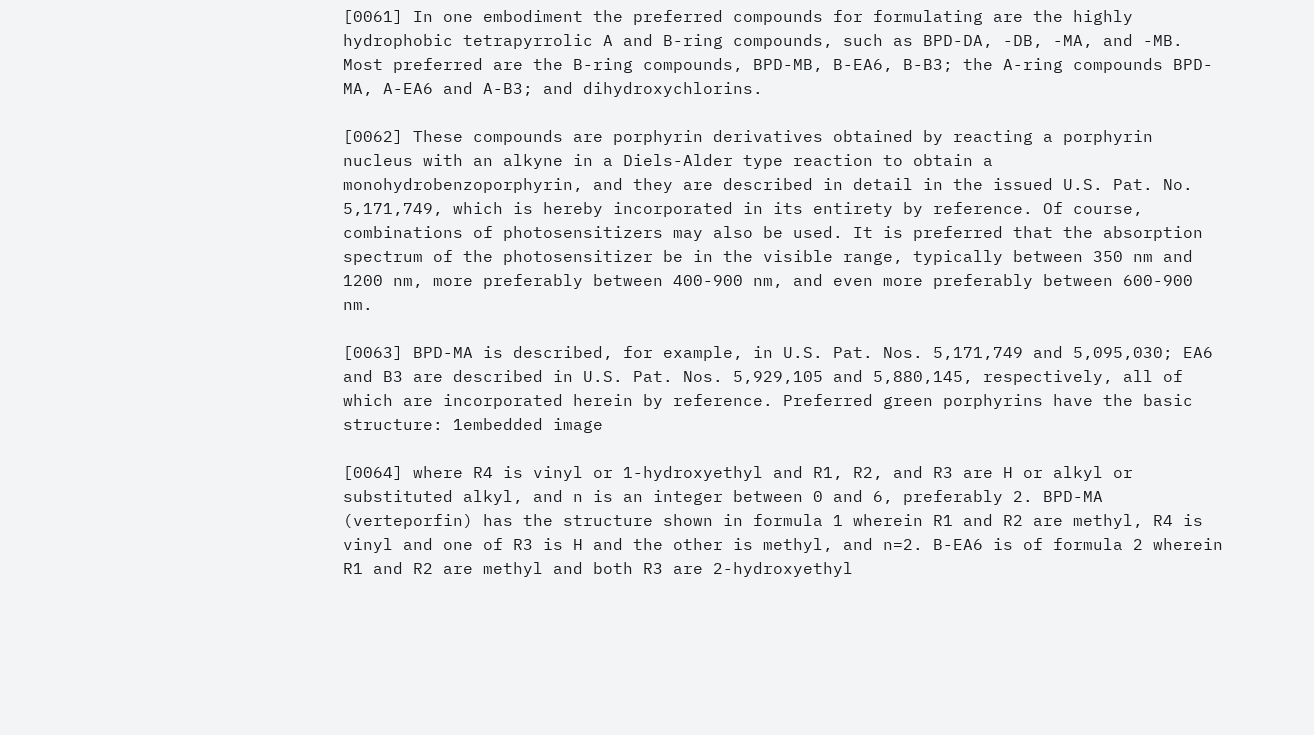[0061] In one embodiment the preferred compounds for formulating are the highly hydrophobic tetrapyrrolic A and B-ring compounds, such as BPD-DA, -DB, -MA, and -MB. Most preferred are the B-ring compounds, BPD-MB, B-EA6, B-B3; the A-ring compounds BPD-MA, A-EA6 and A-B3; and dihydroxychlorins.

[0062] These compounds are porphyrin derivatives obtained by reacting a porphyrin nucleus with an alkyne in a Diels-Alder type reaction to obtain a monohydrobenzoporphyrin, and they are described in detail in the issued U.S. Pat. No. 5,171,749, which is hereby incorporated in its entirety by reference. Of course, combinations of photosensitizers may also be used. It is preferred that the absorption spectrum of the photosensitizer be in the visible range, typically between 350 nm and 1200 nm, more preferably between 400-900 nm, and even more preferably between 600-900 nm.

[0063] BPD-MA is described, for example, in U.S. Pat. Nos. 5,171,749 and 5,095,030; EA6 and B3 are described in U.S. Pat. Nos. 5,929,105 and 5,880,145, respectively, all of which are incorporated herein by reference. Preferred green porphyrins have the basic structure: 1embedded image

[0064] where R4 is vinyl or 1-hydroxyethyl and R1, R2, and R3 are H or alkyl or substituted alkyl, and n is an integer between 0 and 6, preferably 2. BPD-MA (verteporfin) has the structure shown in formula 1 wherein R1 and R2 are methyl, R4 is vinyl and one of R3 is H and the other is methyl, and n=2. B-EA6 is of formula 2 wherein R1 and R2 are methyl and both R3 are 2-hydroxyethyl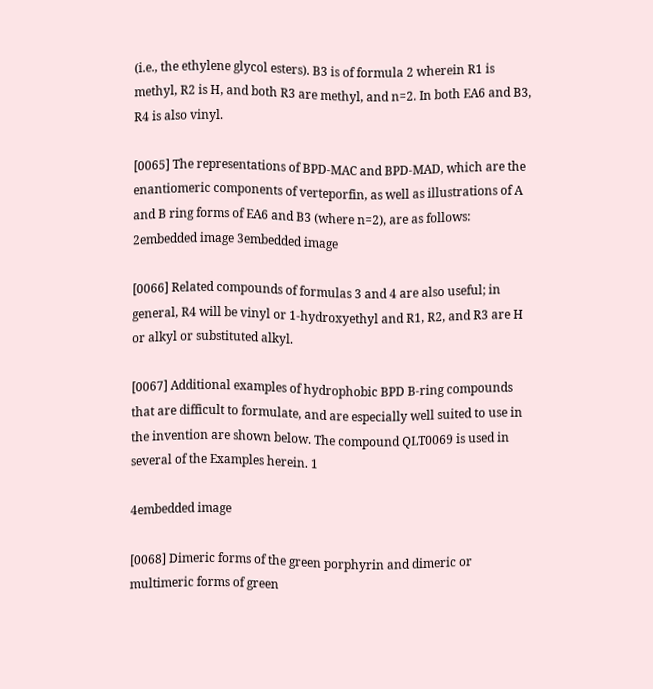(i.e., the ethylene glycol esters). B3 is of formula 2 wherein R1 is methyl, R2 is H, and both R3 are methyl, and n=2. In both EA6 and B3, R4 is also vinyl.

[0065] The representations of BPD-MAC and BPD-MAD, which are the enantiomeric components of verteporfin, as well as illustrations of A and B ring forms of EA6 and B3 (where n=2), are as follows: 2embedded image 3embedded image

[0066] Related compounds of formulas 3 and 4 are also useful; in general, R4 will be vinyl or 1-hydroxyethyl and R1, R2, and R3 are H or alkyl or substituted alkyl.

[0067] Additional examples of hydrophobic BPD B-ring compounds that are difficult to formulate, and are especially well suited to use in the invention are shown below. The compound QLT0069 is used in several of the Examples herein. 1

4embedded image

[0068] Dimeric forms of the green porphyrin and dimeric or multimeric forms of green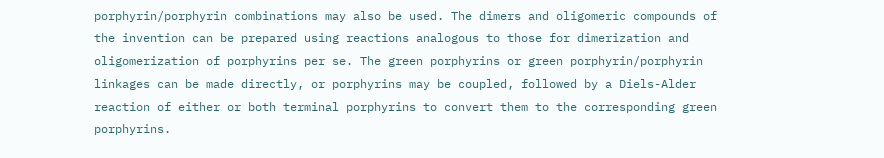porphyrin/porphyrin combinations may also be used. The dimers and oligomeric compounds of the invention can be prepared using reactions analogous to those for dimerization and oligomerization of porphyrins per se. The green porphyrins or green porphyrin/porphyrin linkages can be made directly, or porphyrins may be coupled, followed by a Diels-Alder reaction of either or both terminal porphyrins to convert them to the corresponding green porphyrins.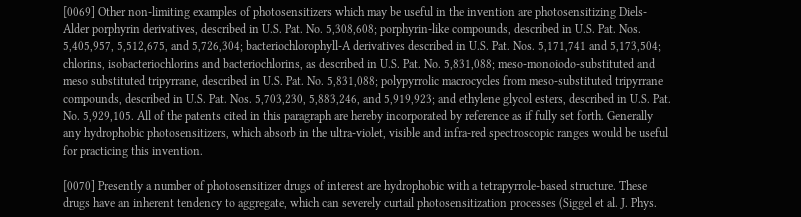[0069] Other non-limiting examples of photosensitizers which may be useful in the invention are photosensitizing Diels-Alder porphyrin derivatives, described in U.S. Pat. No. 5,308,608; porphyrin-like compounds, described in U.S. Pat. Nos. 5,405,957, 5,512,675, and 5,726,304; bacteriochlorophyll-A derivatives described in U.S. Pat. Nos. 5,171,741 and 5,173,504; chlorins, isobacteriochlorins and bacteriochlorins, as described in U.S. Pat. No. 5,831,088; meso-monoiodo-substituted and meso substituted tripyrrane, described in U.S. Pat. No. 5,831,088; polypyrrolic macrocycles from meso-substituted tripyrrane compounds, described in U.S. Pat. Nos. 5,703,230, 5,883,246, and 5,919,923; and ethylene glycol esters, described in U.S. Pat. No. 5,929,105. All of the patents cited in this paragraph are hereby incorporated by reference as if fully set forth. Generally any hydrophobic photosensitizers, which absorb in the ultra-violet, visible and infra-red spectroscopic ranges would be useful for practicing this invention.

[0070] Presently a number of photosensitizer drugs of interest are hydrophobic with a tetrapyrrole-based structure. These drugs have an inherent tendency to aggregate, which can severely curtail photosensitization processes (Siggel et al. J. Phys.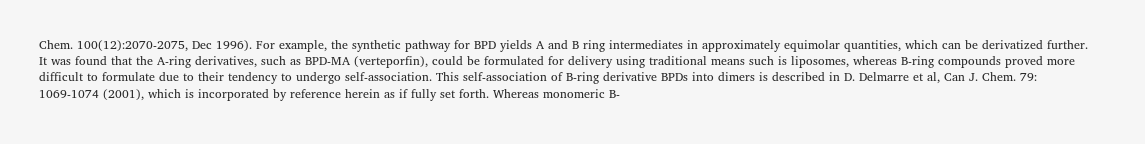Chem. 100(12):2070-2075, Dec 1996). For example, the synthetic pathway for BPD yields A and B ring intermediates in approximately equimolar quantities, which can be derivatized further. It was found that the A-ring derivatives, such as BPD-MA (verteporfin), could be formulated for delivery using traditional means such is liposomes, whereas B-ring compounds proved more difficult to formulate due to their tendency to undergo self-association. This self-association of B-ring derivative BPDs into dimers is described in D. Delmarre et al, Can J. Chem. 79: 1069-1074 (2001), which is incorporated by reference herein as if fully set forth. Whereas monomeric B-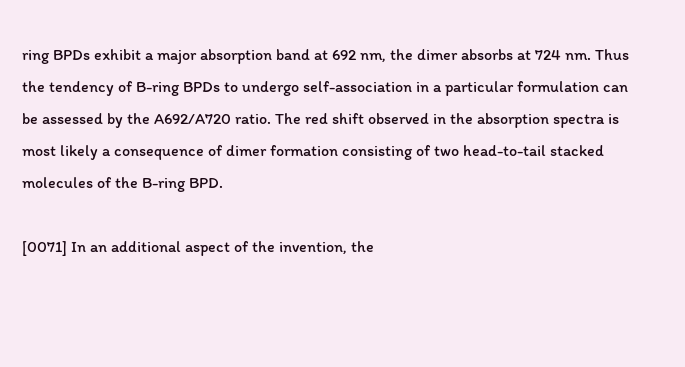ring BPDs exhibit a major absorption band at 692 nm, the dimer absorbs at 724 nm. Thus the tendency of B-ring BPDs to undergo self-association in a particular formulation can be assessed by the A692/A720 ratio. The red shift observed in the absorption spectra is most likely a consequence of dimer formation consisting of two head-to-tail stacked molecules of the B-ring BPD.

[0071] In an additional aspect of the invention, the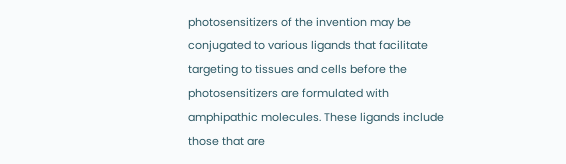photosensitizers of the invention may be conjugated to various ligands that facilitate targeting to tissues and cells before the photosensitizers are formulated with amphipathic molecules. These ligands include those that are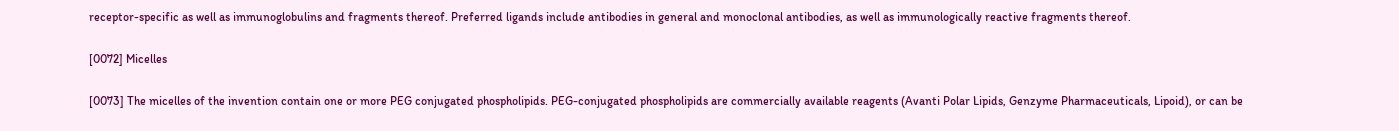receptor-specific as well as immunoglobulins and fragments thereof. Preferred ligands include antibodies in general and monoclonal antibodies, as well as immunologically reactive fragments thereof.

[0072] Micelles

[0073] The micelles of the invention contain one or more PEG conjugated phospholipids. PEG-conjugated phospholipids are commercially available reagents (Avanti Polar Lipids, Genzyme Pharmaceuticals, Lipoid), or can be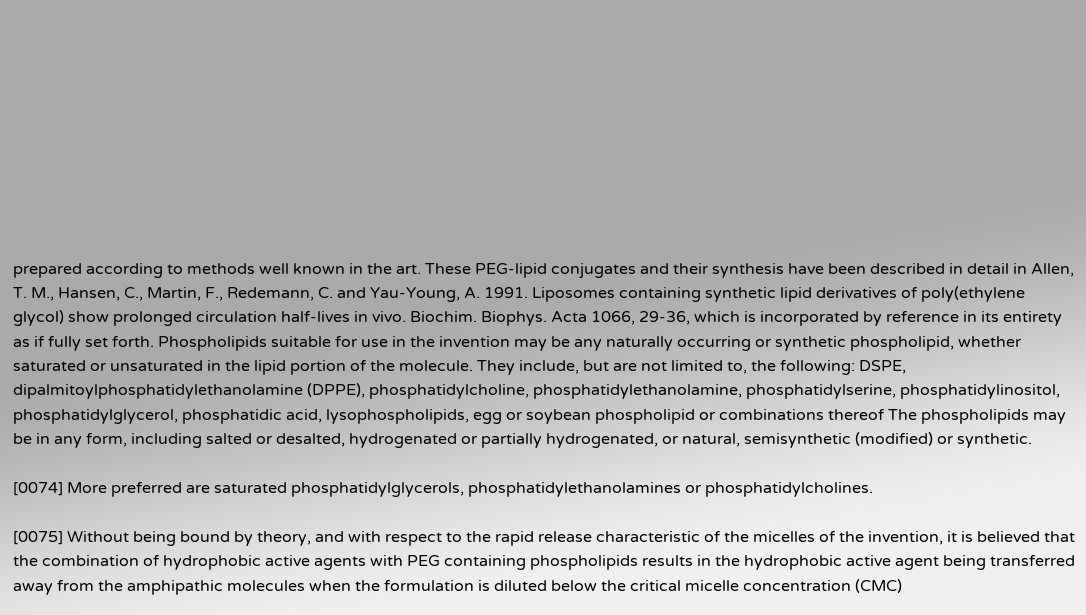prepared according to methods well known in the art. These PEG-lipid conjugates and their synthesis have been described in detail in Allen, T. M., Hansen, C., Martin, F., Redemann, C. and Yau-Young, A. 1991. Liposomes containing synthetic lipid derivatives of poly(ethylene glycol) show prolonged circulation half-lives in vivo. Biochim. Biophys. Acta 1066, 29-36, which is incorporated by reference in its entirety as if fully set forth. Phospholipids suitable for use in the invention may be any naturally occurring or synthetic phospholipid, whether saturated or unsaturated in the lipid portion of the molecule. They include, but are not limited to, the following: DSPE, dipalmitoylphosphatidylethanolamine (DPPE), phosphatidylcholine, phosphatidylethanolamine, phosphatidylserine, phosphatidylinositol, phosphatidylglycerol, phosphatidic acid, lysophospholipids, egg or soybean phospholipid or combinations thereof The phospholipids may be in any form, including salted or desalted, hydrogenated or partially hydrogenated, or natural, semisynthetic (modified) or synthetic.

[0074] More preferred are saturated phosphatidylglycerols, phosphatidylethanolamines or phosphatidylcholines.

[0075] Without being bound by theory, and with respect to the rapid release characteristic of the micelles of the invention, it is believed that the combination of hydrophobic active agents with PEG containing phospholipids results in the hydrophobic active agent being transferred away from the amphipathic molecules when the formulation is diluted below the critical micelle concentration (CMC)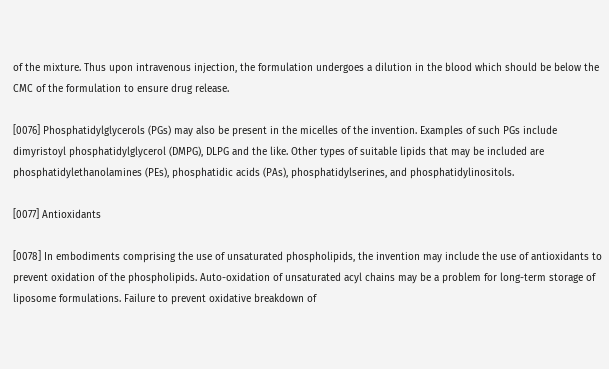of the mixture. Thus upon intravenous injection, the formulation undergoes a dilution in the blood which should be below the CMC of the formulation to ensure drug release.

[0076] Phosphatidylglycerols (PGs) may also be present in the micelles of the invention. Examples of such PGs include dimyristoyl phosphatidylglycerol (DMPG), DLPG and the like. Other types of suitable lipids that may be included are phosphatidylethanolamines (PEs), phosphatidic acids (PAs), phosphatidylserines, and phosphatidylinositols.

[0077] Antioxidants

[0078] In embodiments comprising the use of unsaturated phospholipids, the invention may include the use of antioxidants to prevent oxidation of the phospholipids. Auto-oxidation of unsaturated acyl chains may be a problem for long-term storage of liposome formulations. Failure to prevent oxidative breakdown of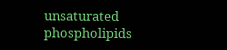unsaturated phospholipids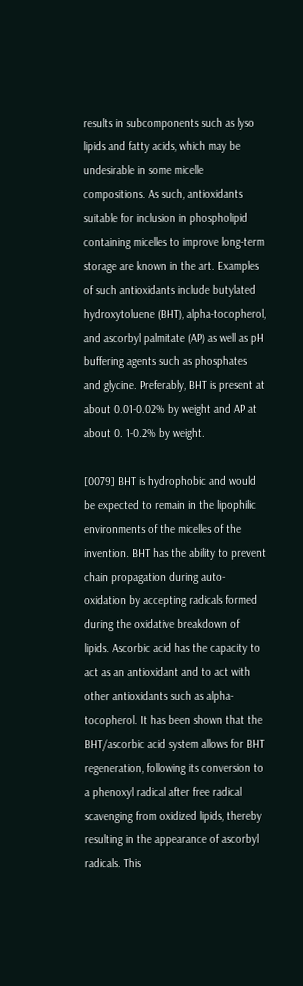results in subcomponents such as lyso lipids and fatty acids, which may be undesirable in some micelle compositions. As such, antioxidants suitable for inclusion in phospholipid containing micelles to improve long-term storage are known in the art. Examples of such antioxidants include butylated hydroxytoluene (BHT), alpha-tocopherol, and ascorbyl palmitate (AP) as well as pH buffering agents such as phosphates and glycine. Preferably, BHT is present at about 0.01-0.02% by weight and AP at about 0. 1-0.2% by weight.

[0079] BHT is hydrophobic and would be expected to remain in the lipophilic environments of the micelles of the invention. BHT has the ability to prevent chain propagation during auto-oxidation by accepting radicals formed during the oxidative breakdown of lipids. Ascorbic acid has the capacity to act as an antioxidant and to act with other antioxidants such as alpha-tocopherol. It has been shown that the BHT/ascorbic acid system allows for BHT regeneration, following its conversion to a phenoxyl radical after free radical scavenging from oxidized lipids, thereby resulting in the appearance of ascorbyl radicals. This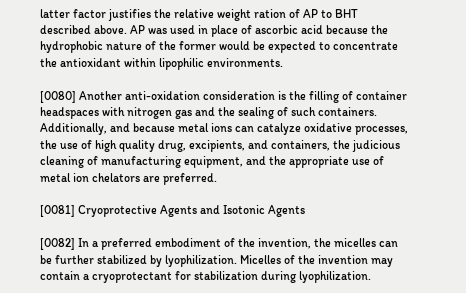latter factor justifies the relative weight ration of AP to BHT described above. AP was used in place of ascorbic acid because the hydrophobic nature of the former would be expected to concentrate the antioxidant within lipophilic environments.

[0080] Another anti-oxidation consideration is the filling of container headspaces with nitrogen gas and the sealing of such containers. Additionally, and because metal ions can catalyze oxidative processes, the use of high quality drug, excipients, and containers, the judicious cleaning of manufacturing equipment, and the appropriate use of metal ion chelators are preferred.

[0081] Cryoprotective Agents and Isotonic Agents

[0082] In a preferred embodiment of the invention, the micelles can be further stabilized by lyophilization. Micelles of the invention may contain a cryoprotectant for stabilization during lyophilization.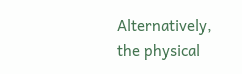Alternatively, the physical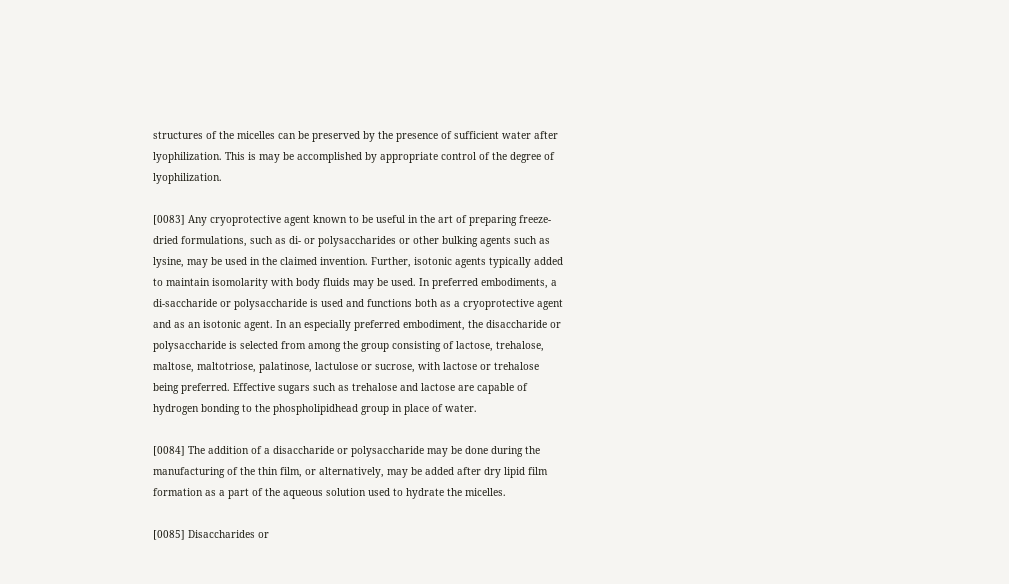structures of the micelles can be preserved by the presence of sufficient water after lyophilization. This is may be accomplished by appropriate control of the degree of lyophilization.

[0083] Any cryoprotective agent known to be useful in the art of preparing freeze-dried formulations, such as di- or polysaccharides or other bulking agents such as lysine, may be used in the claimed invention. Further, isotonic agents typically added to maintain isomolarity with body fluids may be used. In preferred embodiments, a di-saccharide or polysaccharide is used and functions both as a cryoprotective agent and as an isotonic agent. In an especially preferred embodiment, the disaccharide or polysaccharide is selected from among the group consisting of lactose, trehalose, maltose, maltotriose, palatinose, lactulose or sucrose, with lactose or trehalose being preferred. Effective sugars such as trehalose and lactose are capable of hydrogen bonding to the phospholipidhead group in place of water.

[0084] The addition of a disaccharide or polysaccharide may be done during the manufacturing of the thin film, or alternatively, may be added after dry lipid film formation as a part of the aqueous solution used to hydrate the micelles.

[0085] Disaccharides or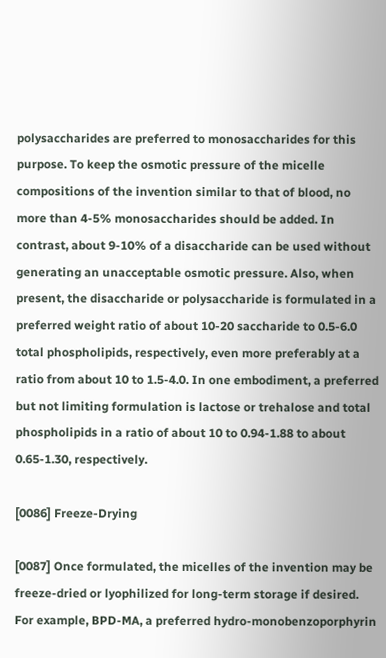polysaccharides are preferred to monosaccharides for this purpose. To keep the osmotic pressure of the micelle compositions of the invention similar to that of blood, no more than 4-5% monosaccharides should be added. In contrast, about 9-10% of a disaccharide can be used without generating an unacceptable osmotic pressure. Also, when present, the disaccharide or polysaccharide is formulated in a preferred weight ratio of about 10-20 saccharide to 0.5-6.0 total phospholipids, respectively, even more preferably at a ratio from about 10 to 1.5-4.0. In one embodiment, a preferred but not limiting formulation is lactose or trehalose and total phospholipids in a ratio of about 10 to 0.94-1.88 to about 0.65-1.30, respectively.

[0086] Freeze-Drying

[0087] Once formulated, the micelles of the invention may be freeze-dried or lyophilized for long-term storage if desired. For example, BPD-MA, a preferred hydro-monobenzoporphyrin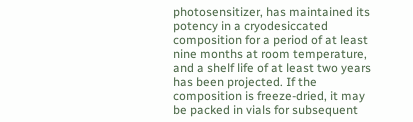photosensitizer, has maintained its potency in a cryodesiccated composition for a period of at least nine months at room temperature, and a shelf life of at least two years has been projected. If the composition is freeze-dried, it may be packed in vials for subsequent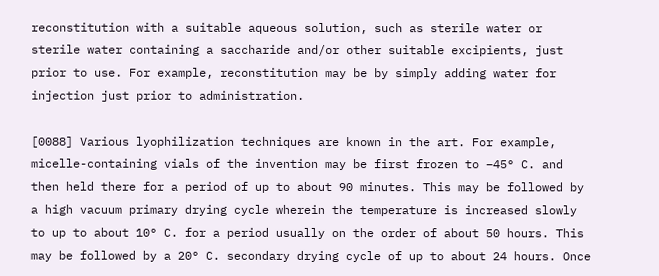reconstitution with a suitable aqueous solution, such as sterile water or sterile water containing a saccharide and/or other suitable excipients, just prior to use. For example, reconstitution may be by simply adding water for injection just prior to administration.

[0088] Various lyophilization techniques are known in the art. For example, micelle-containing vials of the invention may be first frozen to −45° C. and then held there for a period of up to about 90 minutes. This may be followed by a high vacuum primary drying cycle wherein the temperature is increased slowly to up to about 10° C. for a period usually on the order of about 50 hours. This may be followed by a 20° C. secondary drying cycle of up to about 24 hours. Once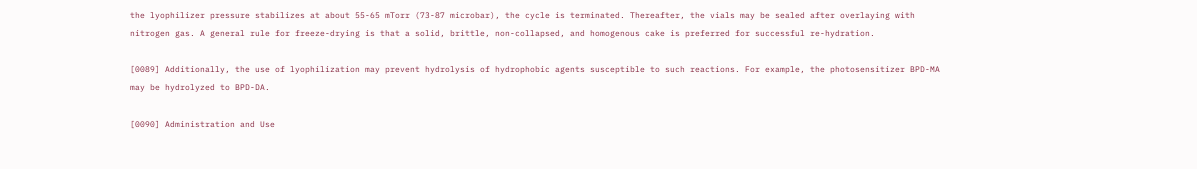the lyophilizer pressure stabilizes at about 55-65 mTorr (73-87 microbar), the cycle is terminated. Thereafter, the vials may be sealed after overlaying with nitrogen gas. A general rule for freeze-drying is that a solid, brittle, non-collapsed, and homogenous cake is preferred for successful re-hydration.

[0089] Additionally, the use of lyophilization may prevent hydrolysis of hydrophobic agents susceptible to such reactions. For example, the photosensitizer BPD-MA may be hydrolyzed to BPD-DA.

[0090] Administration and Use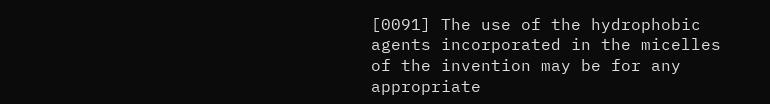[0091] The use of the hydrophobic agents incorporated in the micelles of the invention may be for any appropriate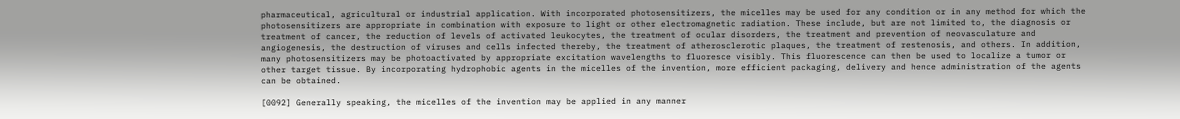pharmaceutical, agricultural or industrial application. With incorporated photosensitizers, the micelles may be used for any condition or in any method for which the photosensitizers are appropriate in combination with exposure to light or other electromagnetic radiation. These include, but are not limited to, the diagnosis or treatment of cancer, the reduction of levels of activated leukocytes, the treatment of ocular disorders, the treatment and prevention of neovasculature and angiogenesis, the destruction of viruses and cells infected thereby, the treatment of atherosclerotic plaques, the treatment of restenosis, and others. In addition, many photosensitizers may be photoactivated by appropriate excitation wavelengths to fluoresce visibly. This fluorescence can then be used to localize a tumor or other target tissue. By incorporating hydrophobic agents in the micelles of the invention, more efficient packaging, delivery and hence administration of the agents can be obtained.

[0092] Generally speaking, the micelles of the invention may be applied in any manner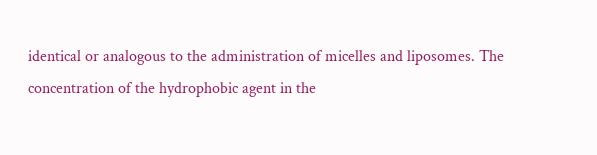identical or analogous to the administration of micelles and liposomes. The concentration of the hydrophobic agent in the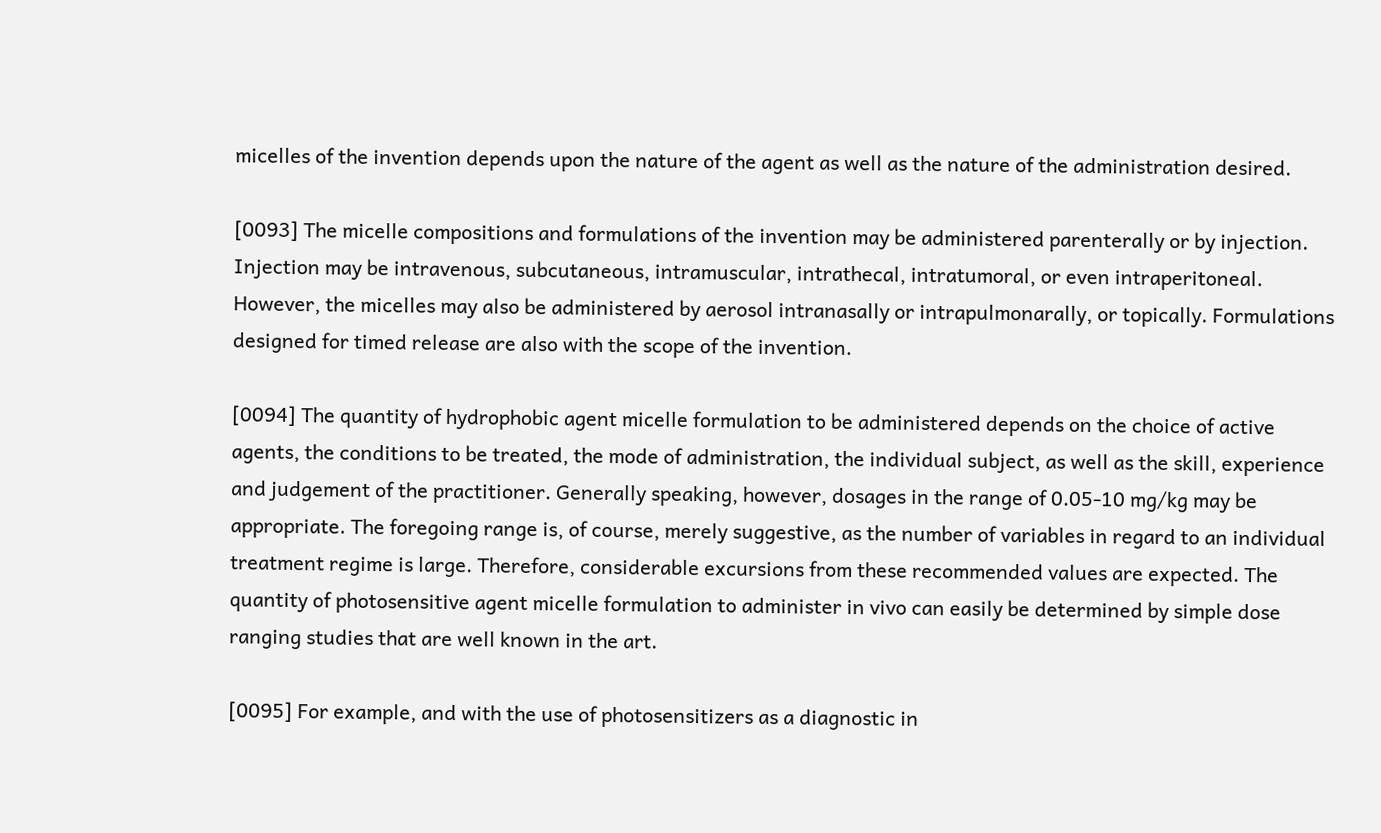micelles of the invention depends upon the nature of the agent as well as the nature of the administration desired.

[0093] The micelle compositions and formulations of the invention may be administered parenterally or by injection. Injection may be intravenous, subcutaneous, intramuscular, intrathecal, intratumoral, or even intraperitoneal. However, the micelles may also be administered by aerosol intranasally or intrapulmonarally, or topically. Formulations designed for timed release are also with the scope of the invention.

[0094] The quantity of hydrophobic agent micelle formulation to be administered depends on the choice of active agents, the conditions to be treated, the mode of administration, the individual subject, as well as the skill, experience and judgement of the practitioner. Generally speaking, however, dosages in the range of 0.05-10 mg/kg may be appropriate. The foregoing range is, of course, merely suggestive, as the number of variables in regard to an individual treatment regime is large. Therefore, considerable excursions from these recommended values are expected. The quantity of photosensitive agent micelle formulation to administer in vivo can easily be determined by simple dose ranging studies that are well known in the art.

[0095] For example, and with the use of photosensitizers as a diagnostic in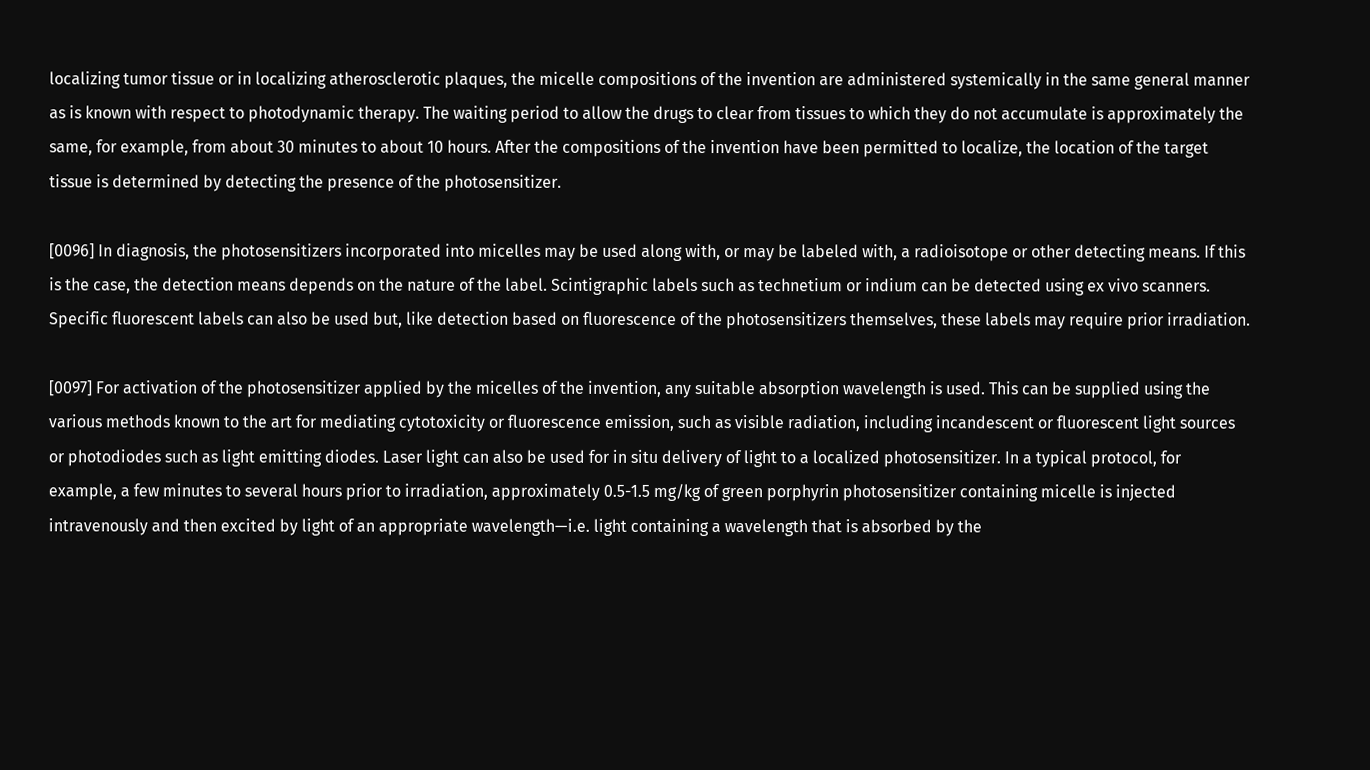localizing tumor tissue or in localizing atherosclerotic plaques, the micelle compositions of the invention are administered systemically in the same general manner as is known with respect to photodynamic therapy. The waiting period to allow the drugs to clear from tissues to which they do not accumulate is approximately the same, for example, from about 30 minutes to about 10 hours. After the compositions of the invention have been permitted to localize, the location of the target tissue is determined by detecting the presence of the photosensitizer.

[0096] In diagnosis, the photosensitizers incorporated into micelles may be used along with, or may be labeled with, a radioisotope or other detecting means. If this is the case, the detection means depends on the nature of the label. Scintigraphic labels such as technetium or indium can be detected using ex vivo scanners. Specific fluorescent labels can also be used but, like detection based on fluorescence of the photosensitizers themselves, these labels may require prior irradiation.

[0097] For activation of the photosensitizer applied by the micelles of the invention, any suitable absorption wavelength is used. This can be supplied using the various methods known to the art for mediating cytotoxicity or fluorescence emission, such as visible radiation, including incandescent or fluorescent light sources or photodiodes such as light emitting diodes. Laser light can also be used for in situ delivery of light to a localized photosensitizer. In a typical protocol, for example, a few minutes to several hours prior to irradiation, approximately 0.5-1.5 mg/kg of green porphyrin photosensitizer containing micelle is injected intravenously and then excited by light of an appropriate wavelength—i.e. light containing a wavelength that is absorbed by the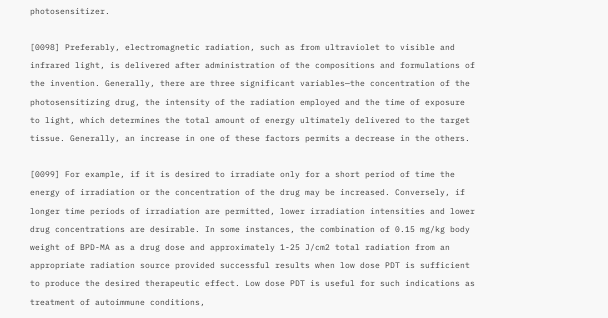photosensitizer.

[0098] Preferably, electromagnetic radiation, such as from ultraviolet to visible and infrared light, is delivered after administration of the compositions and formulations of the invention. Generally, there are three significant variables—the concentration of the photosensitizing drug, the intensity of the radiation employed and the time of exposure to light, which determines the total amount of energy ultimately delivered to the target tissue. Generally, an increase in one of these factors permits a decrease in the others.

[0099] For example, if it is desired to irradiate only for a short period of time the energy of irradiation or the concentration of the drug may be increased. Conversely, if longer time periods of irradiation are permitted, lower irradiation intensities and lower drug concentrations are desirable. In some instances, the combination of 0.15 mg/kg body weight of BPD-MA as a drug dose and approximately 1-25 J/cm2 total radiation from an appropriate radiation source provided successful results when low dose PDT is sufficient to produce the desired therapeutic effect. Low dose PDT is useful for such indications as treatment of autoimmune conditions,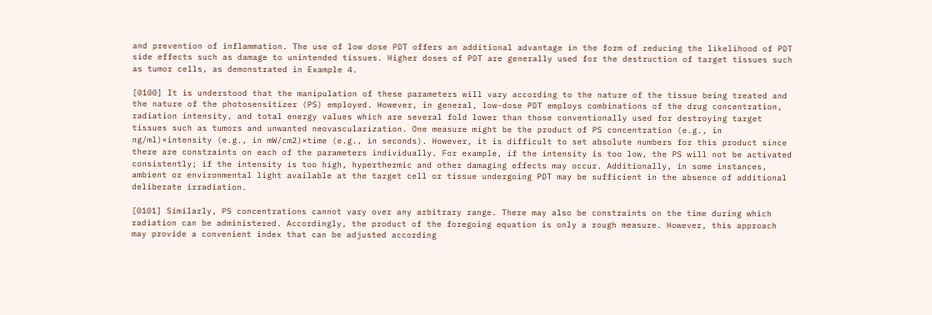and prevention of inflammation. The use of low dose PDT offers an additional advantage in the form of reducing the likelihood of PDT side effects such as damage to unintended tissues. Higher doses of PDT are generally used for the destruction of target tissues such as tumor cells, as demonstrated in Example 4.

[0100] It is understood that the manipulation of these parameters will vary according to the nature of the tissue being treated and the nature of the photosensitizer (PS) employed. However, in general, low-dose PDT employs combinations of the drug concentration, radiation intensity, and total energy values which are several fold lower than those conventionally used for destroying target tissues such as tumors and unwanted neovascularization. One measure might be the product of PS concentration (e.g., in ng/ml)×intensity (e.g., in mW/cm2)×time (e.g., in seconds). However, it is difficult to set absolute numbers for this product since there are constraints on each of the parameters individually. For example, if the intensity is too low, the PS will not be activated consistently; if the intensity is too high, hyperthermic and other damaging effects may occur. Additionally, in some instances, ambient or environmental light available at the target cell or tissue undergoing PDT may be sufficient in the absence of additional deliberate irradiation.

[0101] Similarly, PS concentrations cannot vary over any arbitrary range. There may also be constraints on the time during which radiation can be administered. Accordingly, the product of the foregoing equation is only a rough measure. However, this approach may provide a convenient index that can be adjusted according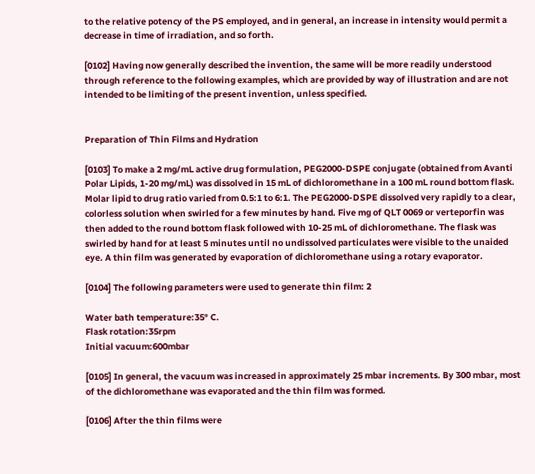to the relative potency of the PS employed, and in general, an increase in intensity would permit a decrease in time of irradiation, and so forth.

[0102] Having now generally described the invention, the same will be more readily understood through reference to the following examples, which are provided by way of illustration and are not intended to be limiting of the present invention, unless specified.


Preparation of Thin Films and Hydration

[0103] To make a 2 mg/mL active drug formulation, PEG2000-DSPE conjugate (obtained from Avanti Polar Lipids, 1-20 mg/mL) was dissolved in 15 mL of dichloromethane in a 100 mL round bottom flask. Molar lipid to drug ratio varied from 0.5:1 to 6:1. The PEG2000-DSPE dissolved very rapidly to a clear, colorless solution when swirled for a few minutes by hand. Five mg of QLT 0069 or verteporfin was then added to the round bottom flask followed with 10-25 mL of dichloromethane. The flask was swirled by hand for at least 5 minutes until no undissolved particulates were visible to the unaided eye. A thin film was generated by evaporation of dichloromethane using a rotary evaporator.

[0104] The following parameters were used to generate thin film: 2

Water bath temperature:35° C.
Flask rotation:35rpm
Initial vacuum:600mbar

[0105] In general, the vacuum was increased in approximately 25 mbar increments. By 300 mbar, most of the dichloromethane was evaporated and the thin film was formed.

[0106] After the thin films were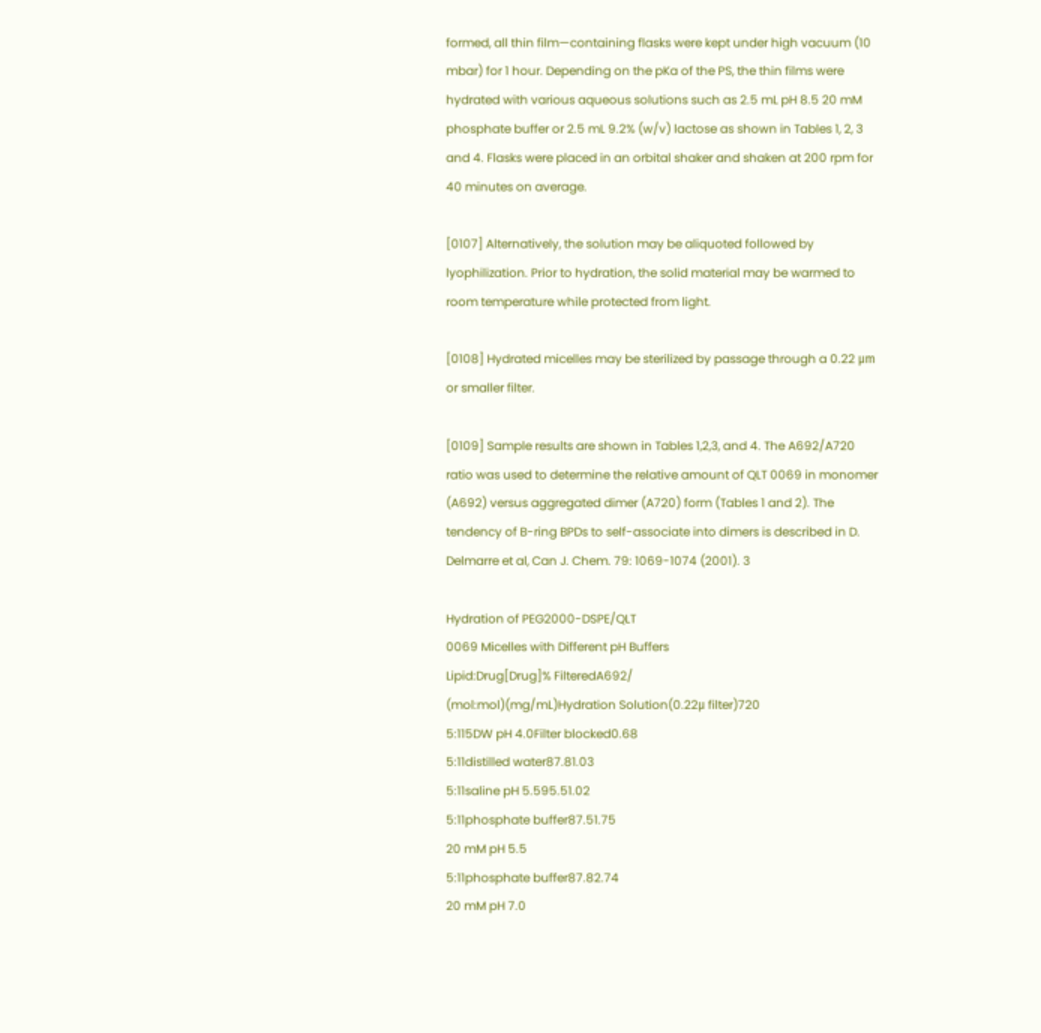formed, all thin film—containing flasks were kept under high vacuum (10 mbar) for 1 hour. Depending on the pKa of the PS, the thin films were hydrated with various aqueous solutions such as 2.5 mL pH 8.5 20 mM phosphate buffer or 2.5 mL 9.2% (w/v) lactose as shown in Tables 1, 2, 3 and 4. Flasks were placed in an orbital shaker and shaken at 200 rpm for 40 minutes on average.

[0107] Alternatively, the solution may be aliquoted followed by lyophilization. Prior to hydration, the solid material may be warmed to room temperature while protected from light.

[0108] Hydrated micelles may be sterilized by passage through a 0.22 μm or smaller filter.

[0109] Sample results are shown in Tables 1,2,3, and 4. The A692/A720 ratio was used to determine the relative amount of QLT 0069 in monomer (A692) versus aggregated dimer (A720) form (Tables 1 and 2). The tendency of B-ring BPDs to self-associate into dimers is described in D. Delmarre et al, Can J. Chem. 79: 1069-1074 (2001). 3

Hydration of PEG2000-DSPE/QLT
0069 Micelles with Different pH Buffers
Lipid:Drug[Drug]% FilteredA692/
(mol:mol)(mg/mL)Hydration Solution(0.22μ filter)720
5:115DW pH 4.0Filter blocked0.68
5:11distilled water87.81.03
5:11saline pH 5.595.51.02
5:11phosphate buffer87.51.75
20 mM pH 5.5
5:11phosphate buffer87.82.74
20 mM pH 7.0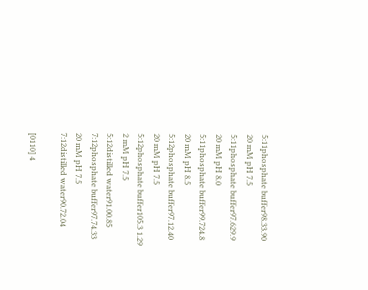5:11phosphate buffer98.33.90
20 mM pH 7.5
5:11phosphate buffer97.629.9
20 mM pH 8.0
5:11phosphate buffer99.724.8
20 mM pH 8.5
5:12phosphate buffer97.12.40
20 mM pH 7.5
5:12phosphate buffer105.3 1.29
2 mM pH 7.5
5:12distilled water91.00.85
7:12phosphate buffer97.74.33
20 mM pH 7.5
7:12distilled water90.72.04

[0110] 4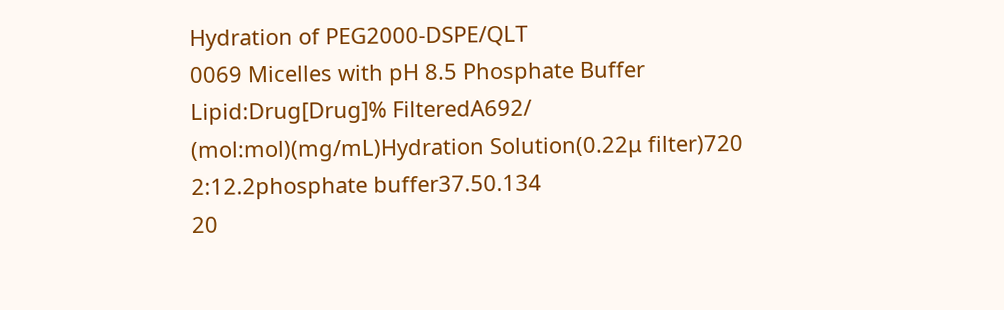Hydration of PEG2000-DSPE/QLT
0069 Micelles with pH 8.5 Phosphate Buffer
Lipid:Drug[Drug]% FilteredA692/
(mol:mol)(mg/mL)Hydration Solution(0.22μ filter)720
2:12.2phosphate buffer37.50.134
20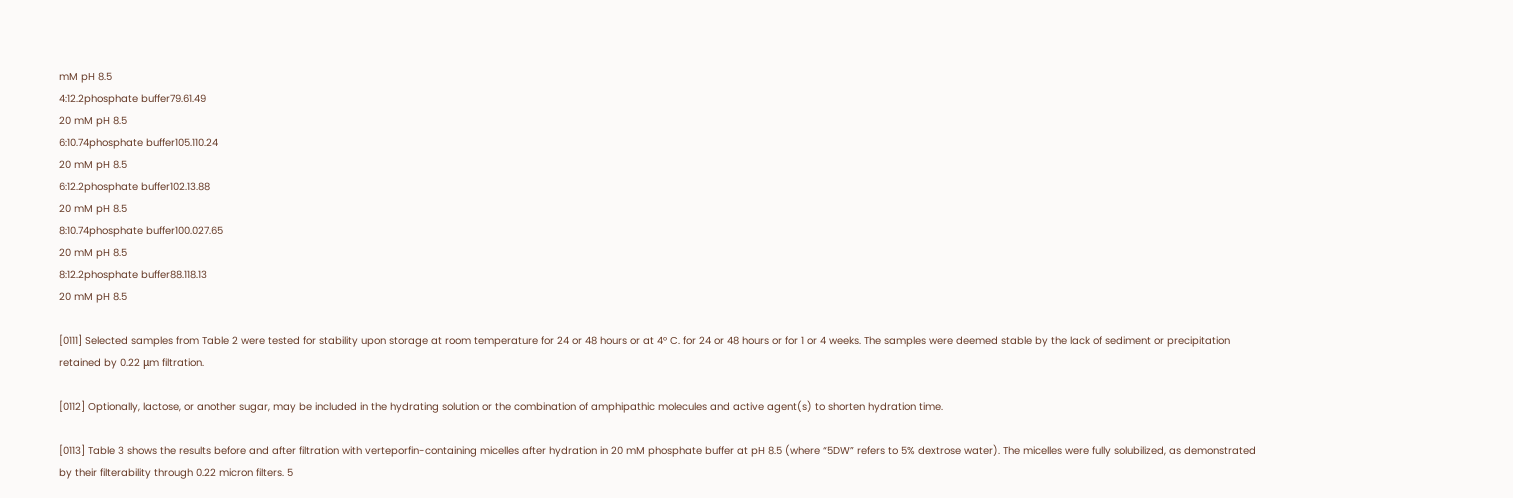mM pH 8.5
4:12.2phosphate buffer79.61.49
20 mM pH 8.5
6:10.74phosphate buffer105.110.24
20 mM pH 8.5
6:12.2phosphate buffer102.13.88
20 mM pH 8.5
8:10.74phosphate buffer100.027.65
20 mM pH 8.5
8:12.2phosphate buffer88.118.13
20 mM pH 8.5

[0111] Selected samples from Table 2 were tested for stability upon storage at room temperature for 24 or 48 hours or at 4° C. for 24 or 48 hours or for 1 or 4 weeks. The samples were deemed stable by the lack of sediment or precipitation retained by 0.22 μm filtration.

[0112] Optionally, lactose, or another sugar, may be included in the hydrating solution or the combination of amphipathic molecules and active agent(s) to shorten hydration time.

[0113] Table 3 shows the results before and after filtration with verteporfin-containing micelles after hydration in 20 mM phosphate buffer at pH 8.5 (where “5DW” refers to 5% dextrose water). The micelles were fully solubilized, as demonstrated by their filterability through 0.22 micron filters. 5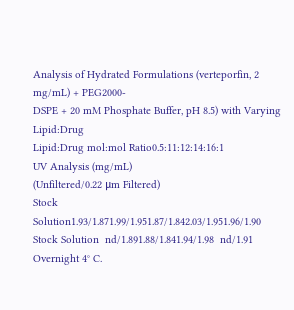Analysis of Hydrated Formulations (verteporfin, 2 mg/mL) + PEG2000-
DSPE + 20 mM Phosphate Buffer, pH 8.5) with Varying Lipid:Drug
Lipid:Drug mol:mol Ratio0.5:11:12:14:16:1
UV Analysis (mg/mL)
(Unfiltered/0.22 μm Filtered)
Stock Solution1.93/1.871.99/1.951.87/1.842.03/1.951.96/1.90
Stock Solution  nd/1.891.88/1.841.94/1.98  nd/1.91
Overnight 4° C.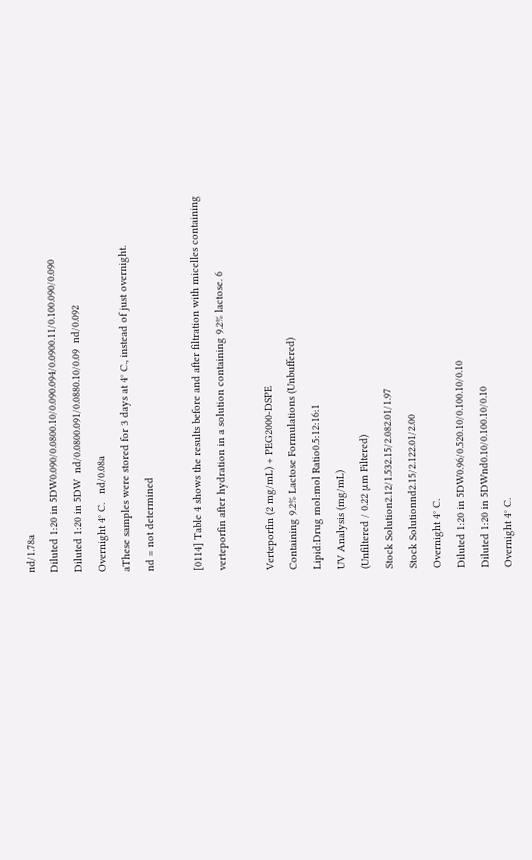nd/1.78a
Diluted 1:20 in 5DW0.090/0.0800.10/0.090.094/0.0900.11/0.100.090/0.090
Diluted 1:20 in 5DW  nd/0.0800.091/0.0880.10/0.09  nd/0.092
Overnight 4° C.   nd/0.08a
aThese samples were stored for 3 days at 4° C., instead of just overnight.
nd = not determined

[0114] Table 4 shows the results before and after filtration with micelles containing verteporfin after hydration in a solution containing 9.2% lactose. 6

Verteporfin (2 mg/mL) + PEG2000-DSPE
Containing 9.2% Lactose Formulations (Unbuffered)
Lipid:Drug mol:mol Ratio0.5:12:16:1
UV Analysis (mg/mL)
(Unfiltered / 0.22 μm Filtered)
Stock Solution2.12/1.532.15/2.082.01/1.97
Stock Solutionnd2.15/2.122.01/2.00
Overnight 4° C.
Diluted 1:20 in 5DW0.96/0.520.10/0.100.10/0.10
Diluted 1:20 in 5DWnd0.10/0.100.10/0.10
Overnight 4° C.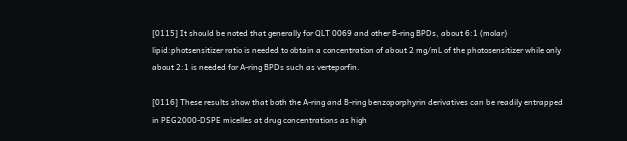[0115] It should be noted that generally for QLT 0069 and other B-ring BPDs, about 6:1 (molar) lipid:photsensitizer ratio is needed to obtain a concentration of about 2 mg/mL of the photosensitizer while only about 2:1 is needed for A-ring BPDs such as verteporfin.

[0116] These results show that both the A-ring and B-ring benzoporphyrin derivatives can be readily entrapped in PEG2000-DSPE micelles at drug concentrations as high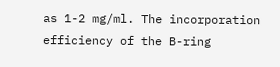as 1-2 mg/ml. The incorporation efficiency of the B-ring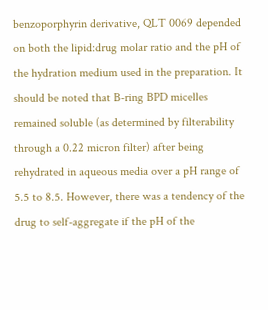benzoporphyrin derivative, QLT 0069 depended on both the lipid:drug molar ratio and the pH of the hydration medium used in the preparation. It should be noted that B-ring BPD micelles remained soluble (as determined by filterability through a 0.22 micron filter) after being rehydrated in aqueous media over a pH range of 5.5 to 8.5. However, there was a tendency of the drug to self-aggregate if the pH of the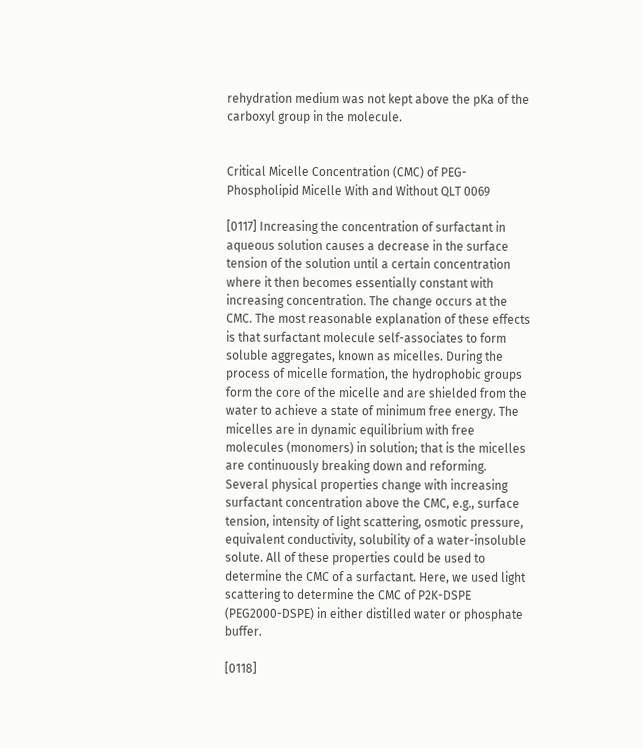rehydration medium was not kept above the pKa of the carboxyl group in the molecule.


Critical Micelle Concentration (CMC) of PEG-Phospholipid Micelle With and Without QLT 0069

[0117] Increasing the concentration of surfactant in aqueous solution causes a decrease in the surface tension of the solution until a certain concentration where it then becomes essentially constant with increasing concentration. The change occurs at the CMC. The most reasonable explanation of these effects is that surfactant molecule self-associates to form soluble aggregates, known as micelles. During the process of micelle formation, the hydrophobic groups form the core of the micelle and are shielded from the water to achieve a state of minimum free energy. The micelles are in dynamic equilibrium with free molecules (monomers) in solution; that is the micelles are continuously breaking down and reforming. Several physical properties change with increasing surfactant concentration above the CMC, e.g., surface tension, intensity of light scattering, osmotic pressure, equivalent conductivity, solubility of a water-insoluble solute. All of these properties could be used to determine the CMC of a surfactant. Here, we used light scattering to determine the CMC of P2K-DSPE (PEG2000-DSPE) in either distilled water or phosphate buffer.

[0118]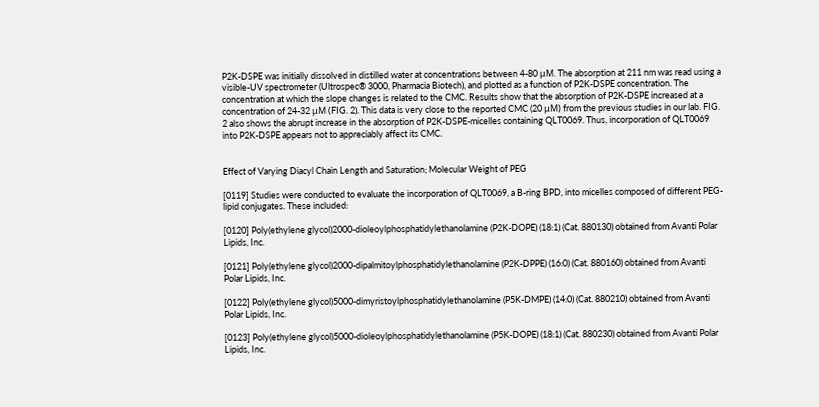P2K-DSPE was initially dissolved in distilled water at concentrations between 4-80 μM. The absorption at 211 nm was read using a visible-UV spectrometer (Ultrospec® 3000, Pharmacia Biotech), and plotted as a function of P2K-DSPE concentration. The concentration at which the slope changes is related to the CMC. Results show that the absorption of P2K-DSPE increased at a concentration of 24-32 μM (FIG. 2). This data is very close to the reported CMC (20 μM) from the previous studies in our lab. FIG. 2 also shows the abrupt increase in the absorption of P2K-DSPE-micelles containing QLT0069. Thus, incorporation of QLT0069 into P2K-DSPE appears not to appreciably affect its CMC.


Effect of Varying Diacyl Chain Length and Saturation; Molecular Weight of PEG

[0119] Studies were conducted to evaluate the incorporation of QLT0069, a B-ring BPD, into micelles composed of different PEG-lipid conjugates. These included:

[0120] Poly(ethylene glycol)2000-dioleoylphosphatidylethanolamine (P2K-DOPE) (18:1) (Cat. 880130) obtained from Avanti Polar Lipids, Inc.

[0121] Poly(ethylene glycol)2000-dipalmitoylphosphatidylethanolamine (P2K-DPPE) (16:0) (Cat. 880160) obtained from Avanti Polar Lipids, Inc.

[0122] Poly(ethylene glycol)5000-dimyristoylphosphatidylethanolamine (P5K-DMPE) (14:0) (Cat. 880210) obtained from Avanti Polar Lipids, Inc.

[0123] Poly(ethylene glycol)5000-dioleoylphosphatidylethanolamine (P5K-DOPE) (18:1) (Cat. 880230) obtained from Avanti Polar Lipids, Inc.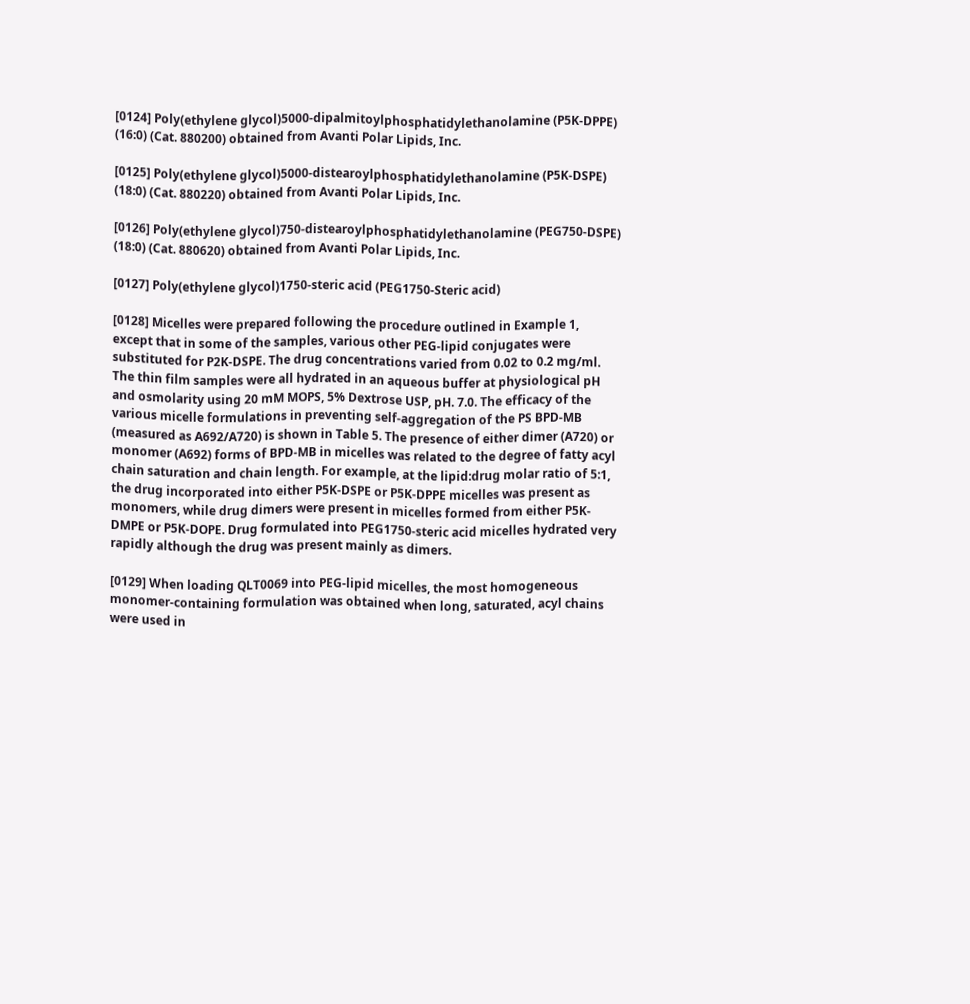[0124] Poly(ethylene glycol)5000-dipalmitoylphosphatidylethanolamine (P5K-DPPE) (16:0) (Cat. 880200) obtained from Avanti Polar Lipids, Inc.

[0125] Poly(ethylene glycol)5000-distearoylphosphatidylethanolamine (P5K-DSPE) (18:0) (Cat. 880220) obtained from Avanti Polar Lipids, Inc.

[0126] Poly(ethylene glycol)750-distearoylphosphatidylethanolamine (PEG750-DSPE) (18:0) (Cat. 880620) obtained from Avanti Polar Lipids, Inc.

[0127] Poly(ethylene glycol)1750-steric acid (PEG1750-Steric acid)

[0128] Micelles were prepared following the procedure outlined in Example 1, except that in some of the samples, various other PEG-lipid conjugates were substituted for P2K-DSPE. The drug concentrations varied from 0.02 to 0.2 mg/ml. The thin film samples were all hydrated in an aqueous buffer at physiological pH and osmolarity using 20 mM MOPS, 5% Dextrose USP, pH. 7.0. The efficacy of the various micelle formulations in preventing self-aggregation of the PS BPD-MB (measured as A692/A720) is shown in Table 5. The presence of either dimer (A720) or monomer (A692) forms of BPD-MB in micelles was related to the degree of fatty acyl chain saturation and chain length. For example, at the lipid:drug molar ratio of 5:1, the drug incorporated into either P5K-DSPE or P5K-DPPE micelles was present as monomers, while drug dimers were present in micelles formed from either P5K-DMPE or P5K-DOPE. Drug formulated into PEG1750-steric acid micelles hydrated very rapidly although the drug was present mainly as dimers.

[0129] When loading QLT0069 into PEG-lipid micelles, the most homogeneous monomer-containing formulation was obtained when long, saturated, acyl chains were used in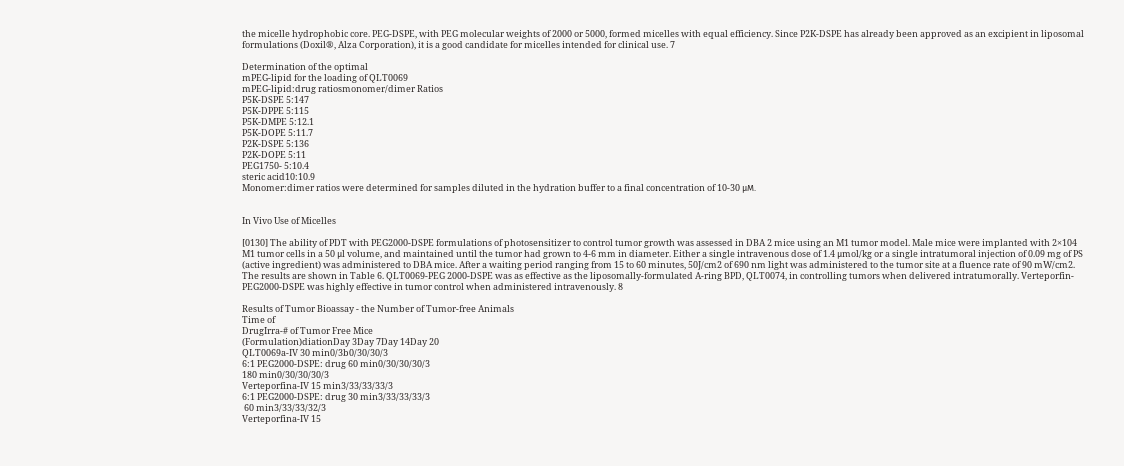the micelle hydrophobic core. PEG-DSPE, with PEG molecular weights of 2000 or 5000, formed micelles with equal efficiency. Since P2K-DSPE has already been approved as an excipient in liposomal formulations (Doxil®, Alza Corporation), it is a good candidate for micelles intended for clinical use. 7

Determination of the optimal
mPEG-lipid for the loading of QLT0069
mPEG-lipid:drug ratiosmonomer/dimer Ratios
P5K-DSPE 5:147
P5K-DPPE 5:115
P5K-DMPE 5:12.1
P5K-DOPE 5:11.7
P2K-DSPE 5:136
P2K-DOPE 5:11
PEG1750- 5:10.4
steric acid10:10.9
Monomer:dimer ratios were determined for samples diluted in the hydration buffer to a final concentration of 10-30 μM.


In Vivo Use of Micelles

[0130] The ability of PDT with PEG2000-DSPE formulations of photosensitizer to control tumor growth was assessed in DBA 2 mice using an M1 tumor model. Male mice were implanted with 2×104 M1 tumor cells in a 50 μl volume, and maintained until the tumor had grown to 4-6 mm in diameter. Either a single intravenous dose of 1.4 μmol/kg or a single intratumoral injection of 0.09 mg of PS (active ingredient) was administered to DBA mice. After a waiting period ranging from 15 to 60 minutes, 50J/cm2 of 690 nm light was administered to the tumor site at a fluence rate of 90 mW/cm2. The results are shown in Table 6. QLT0069-PEG 2000-DSPE was as effective as the liposomally-formulated A-ring BPD, QLT0074, in controlling tumors when delivered intratumorally. Verteporfin-PEG2000-DSPE was highly effective in tumor control when administered intravenously. 8

Results of Tumor Bioassay - the Number of Tumor-free Animals
Time of
DrugIrra-# of Tumor Free Mice
(Formulation)diationDay 3Day 7Day 14Day 20
QLT0069a-IV 30 min0/3b0/30/30/3
6:1 PEG2000-DSPE: drug 60 min0/30/30/30/3
180 min0/30/30/30/3
Verteporfina-IV 15 min3/33/33/33/3
6:1 PEG2000-DSPE: drug 30 min3/33/33/33/3
 60 min3/33/33/32/3
Verteporfina-IV 15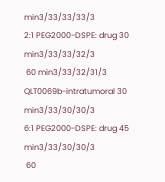min3/33/33/33/3
2:1 PEG2000-DSPE: drug 30 min3/33/33/32/3
 60 min3/33/32/31/3
QLT0069b-intratumoral 30 min3/33/30/30/3
6:1 PEG2000-DSPE: drug 45 min3/33/30/30/3
 60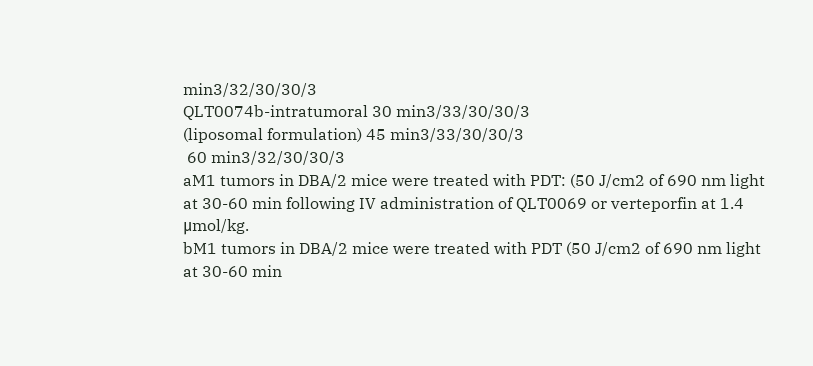min3/32/30/30/3
QLT0074b-intratumoral 30 min3/33/30/30/3
(liposomal formulation) 45 min3/33/30/30/3
 60 min3/32/30/30/3
aM1 tumors in DBA/2 mice were treated with PDT: (50 J/cm2 of 690 nm light at 30-60 min following IV administration of QLT0069 or verteporfin at 1.4 μmol/kg.
bM1 tumors in DBA/2 mice were treated with PDT (50 J/cm2 of 690 nm light at 30-60 min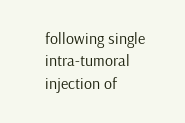following single intra-tumoral injection of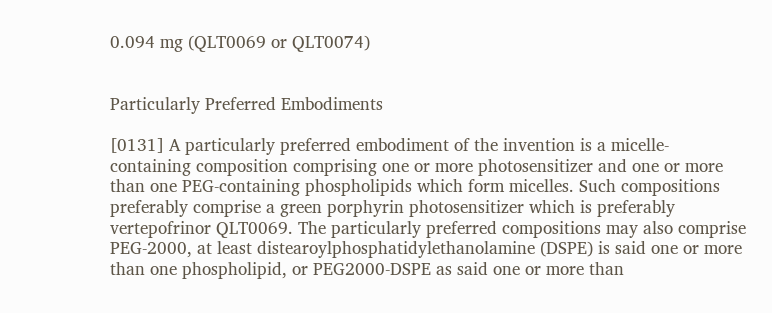0.094 mg (QLT0069 or QLT0074)


Particularly Preferred Embodiments

[0131] A particularly preferred embodiment of the invention is a micelle-containing composition comprising one or more photosensitizer and one or more than one PEG-containing phospholipids which form micelles. Such compositions preferably comprise a green porphyrin photosensitizer which is preferably vertepofrinor QLT0069. The particularly preferred compositions may also comprise PEG-2000, at least distearoylphosphatidylethanolamine (DSPE) is said one or more than one phospholipid, or PEG2000-DSPE as said one or more than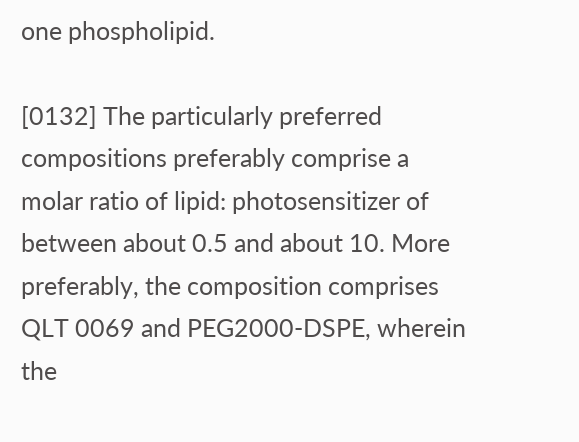one phospholipid.

[0132] The particularly preferred compositions preferably comprise a molar ratio of lipid: photosensitizer of between about 0.5 and about 10. More preferably, the composition comprises QLT 0069 and PEG2000-DSPE, wherein the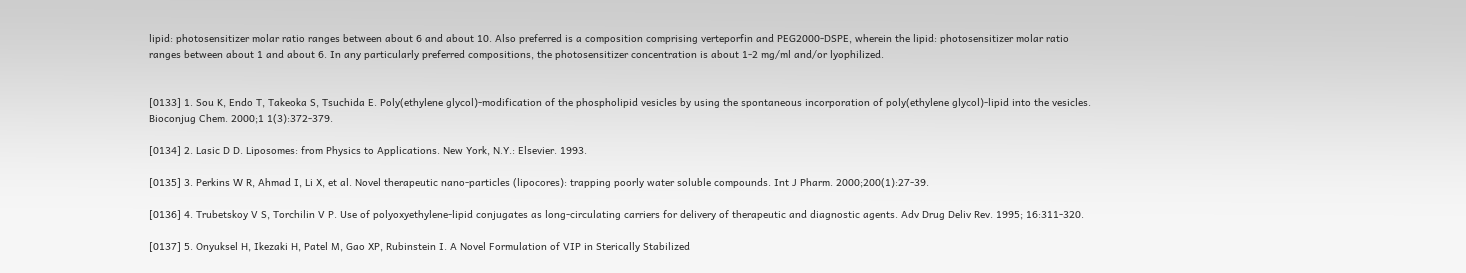lipid: photosensitizer molar ratio ranges between about 6 and about 10. Also preferred is a composition comprising verteporfin and PEG2000-DSPE, wherein the lipid: photosensitizer molar ratio ranges between about 1 and about 6. In any particularly preferred compositions, the photosensitizer concentration is about 1-2 mg/ml and/or lyophilized.


[0133] 1. Sou K, Endo T, Takeoka S, Tsuchida E. Poly(ethylene glycol)-modification of the phospholipid vesicles by using the spontaneous incorporation of poly(ethylene glycol)-lipid into the vesicles. Bioconjug Chem. 2000;1 1(3):372-379.

[0134] 2. Lasic D D. Liposomes: from Physics to Applications. New York, N.Y.: Elsevier. 1993.

[0135] 3. Perkins W R, Ahmad I, Li X, et al. Novel therapeutic nano-particles (lipocores): trapping poorly water soluble compounds. Int J Pharm. 2000;200(1):27-39.

[0136] 4. Trubetskoy V S, Torchilin V P. Use of polyoxyethylene-lipid conjugates as long-circulating carriers for delivery of therapeutic and diagnostic agents. Adv Drug Deliv Rev. 1995; 16:311-320.

[0137] 5. Onyuksel H, Ikezaki H, Patel M, Gao XP, Rubinstein I. A Novel Formulation of VIP in Sterically Stabilized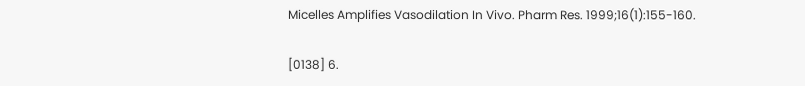Micelles Amplifies Vasodilation In Vivo. Pharm Res. 1999;16(1):155-160.

[0138] 6.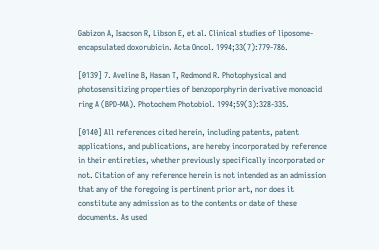Gabizon A, Isacson R, Libson E, et al. Clinical studies of liposome-encapsulated doxorubicin. Acta Oncol. 1994;33(7):779-786.

[0139] 7. Aveline B, Hasan T, Redmond R. Photophysical and photosensitizing properties of benzoporphyrin derivative monoacid ring A (BPD-MA). Photochem Photobiol. 1994;59(3):328-335.

[0140] All references cited herein, including patents, patent applications, and publications, are hereby incorporated by reference in their entireties, whether previously specifically incorporated or not. Citation of any reference herein is not intended as an admission that any of the foregoing is pertinent prior art, nor does it constitute any admission as to the contents or date of these documents. As used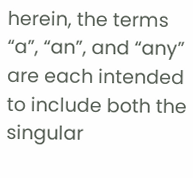herein, the terms “a”, “an”, and “any” are each intended to include both the singular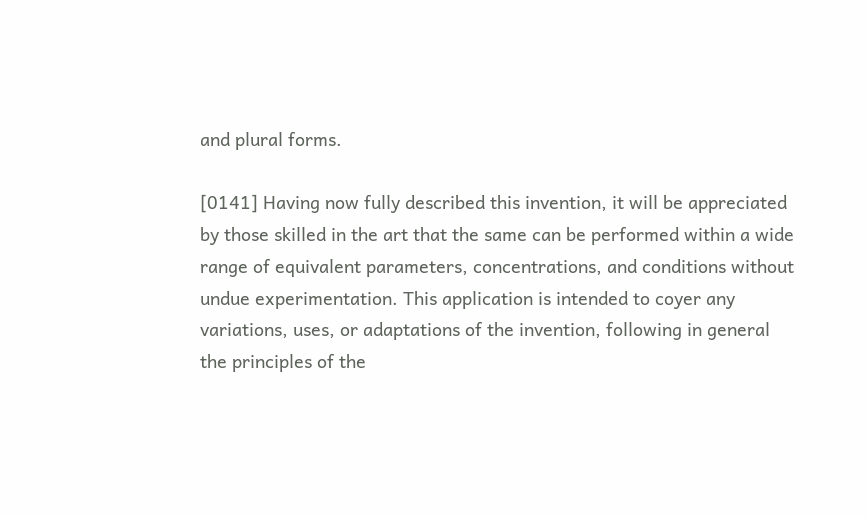and plural forms.

[0141] Having now fully described this invention, it will be appreciated by those skilled in the art that the same can be performed within a wide range of equivalent parameters, concentrations, and conditions without undue experimentation. This application is intended to coyer any variations, uses, or adaptations of the invention, following in general the principles of the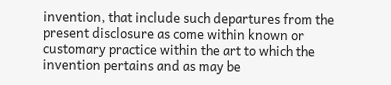invention, that include such departures from the present disclosure as come within known or customary practice within the art to which the invention pertains and as may be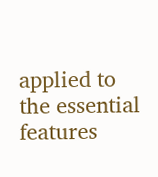applied to the essential features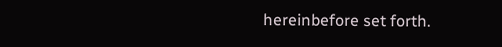hereinbefore set forth.